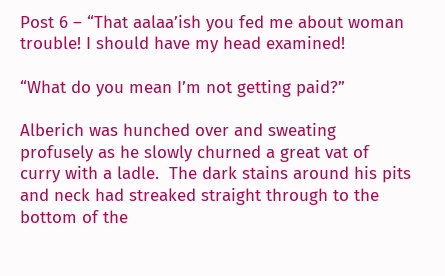Post 6 – “That aalaa’ish you fed me about woman trouble! I should have my head examined!

“What do you mean I’m not getting paid?”

Alberich was hunched over and sweating profusely as he slowly churned a great vat of curry with a ladle.  The dark stains around his pits and neck had streaked straight through to the bottom of the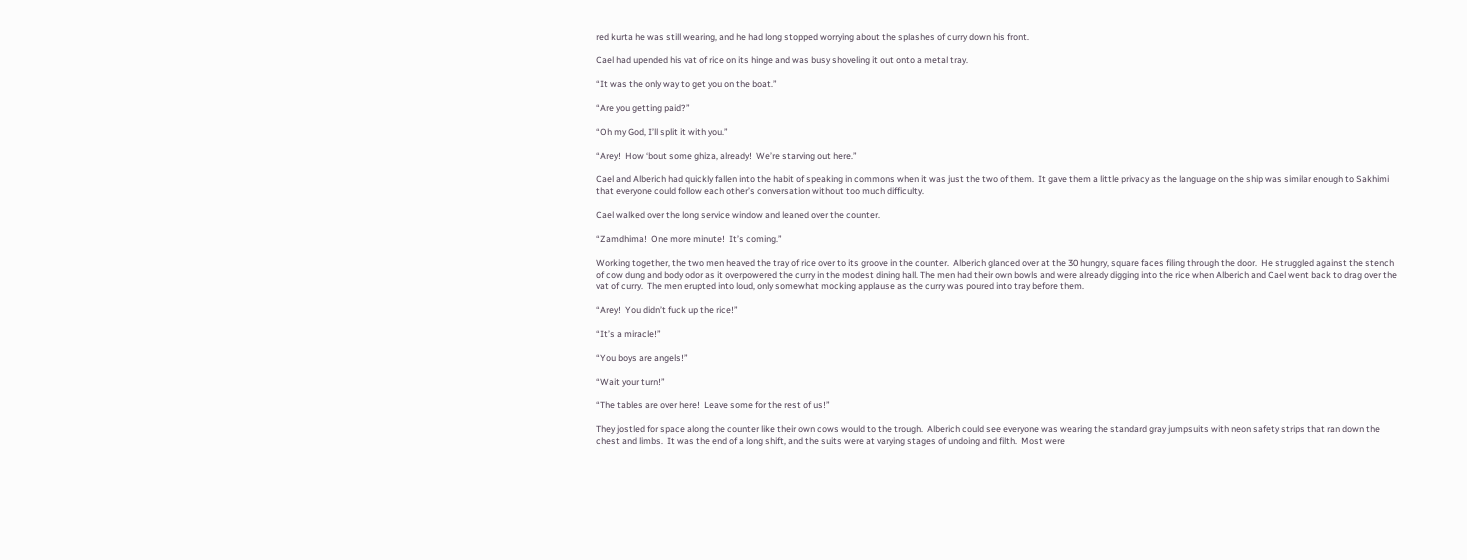red kurta he was still wearing, and he had long stopped worrying about the splashes of curry down his front.

Cael had upended his vat of rice on its hinge and was busy shoveling it out onto a metal tray.

“It was the only way to get you on the boat.”

“Are you getting paid?”

“Oh my God, I’ll split it with you.”

“Arey!  How ‘bout some ghiza, already!  We’re starving out here.”

Cael and Alberich had quickly fallen into the habit of speaking in commons when it was just the two of them.  It gave them a little privacy as the language on the ship was similar enough to Sakhimi that everyone could follow each other’s conversation without too much difficulty.

Cael walked over the long service window and leaned over the counter.

“Zamdhima!  One more minute!  It’s coming.”

Working together, the two men heaved the tray of rice over to its groove in the counter.  Alberich glanced over at the 30 hungry, square faces filing through the door.  He struggled against the stench of cow dung and body odor as it overpowered the curry in the modest dining hall. The men had their own bowls and were already digging into the rice when Alberich and Cael went back to drag over the vat of curry.  The men erupted into loud, only somewhat mocking applause as the curry was poured into tray before them.

“Arey!  You didn’t fuck up the rice!”

“It’s a miracle!”

“You boys are angels!”

“Wait your turn!”

“The tables are over here!  Leave some for the rest of us!”

They jostled for space along the counter like their own cows would to the trough.  Alberich could see everyone was wearing the standard gray jumpsuits with neon safety strips that ran down the chest and limbs.  It was the end of a long shift, and the suits were at varying stages of undoing and filth.  Most were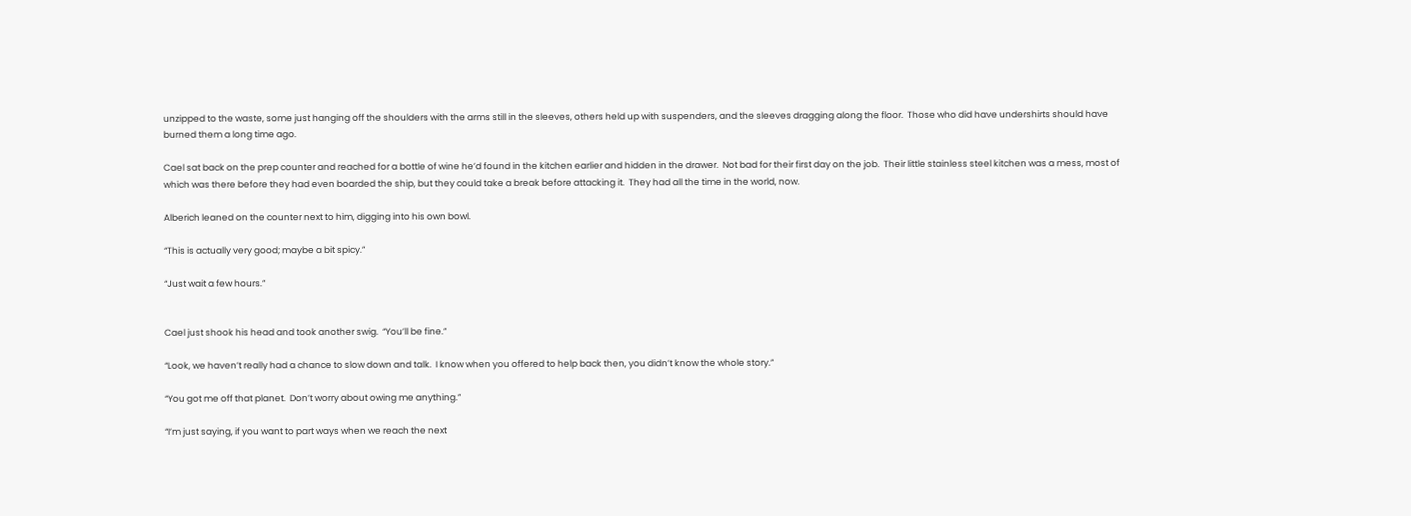unzipped to the waste, some just hanging off the shoulders with the arms still in the sleeves, others held up with suspenders, and the sleeves dragging along the floor.  Those who did have undershirts should have burned them a long time ago.

Cael sat back on the prep counter and reached for a bottle of wine he’d found in the kitchen earlier and hidden in the drawer.  Not bad for their first day on the job.  Their little stainless steel kitchen was a mess, most of which was there before they had even boarded the ship, but they could take a break before attacking it.  They had all the time in the world, now.

Alberich leaned on the counter next to him, digging into his own bowl.

“This is actually very good; maybe a bit spicy.”

“Just wait a few hours.”


Cael just shook his head and took another swig.  “You’ll be fine.”

“Look, we haven’t really had a chance to slow down and talk.  I know when you offered to help back then, you didn’t know the whole story.”

“You got me off that planet.  Don’t worry about owing me anything.”

“I’m just saying, if you want to part ways when we reach the next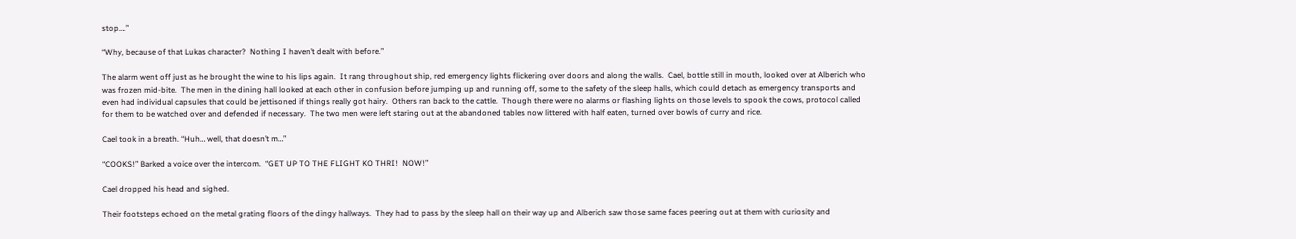stop….”

“Why, because of that Lukas character?  Nothing I haven’t dealt with before.”

The alarm went off just as he brought the wine to his lips again.  It rang throughout ship, red emergency lights flickering over doors and along the walls.  Cael, bottle still in mouth, looked over at Alberich who was frozen mid-bite.  The men in the dining hall looked at each other in confusion before jumping up and running off, some to the safety of the sleep halls, which could detach as emergency transports and even had individual capsules that could be jettisoned if things really got hairy.  Others ran back to the cattle.  Though there were no alarms or flashing lights on those levels to spook the cows, protocol called for them to be watched over and defended if necessary.  The two men were left staring out at the abandoned tables now littered with half eaten, turned over bowls of curry and rice.

Cael took in a breath. “Huh… well, that doesn’t m…”

“COOKS!” Barked a voice over the intercom.  “GET UP TO THE FLIGHT KO THRI!  NOW!”

Cael dropped his head and sighed.

Their footsteps echoed on the metal grating floors of the dingy hallways.  They had to pass by the sleep hall on their way up and Alberich saw those same faces peering out at them with curiosity and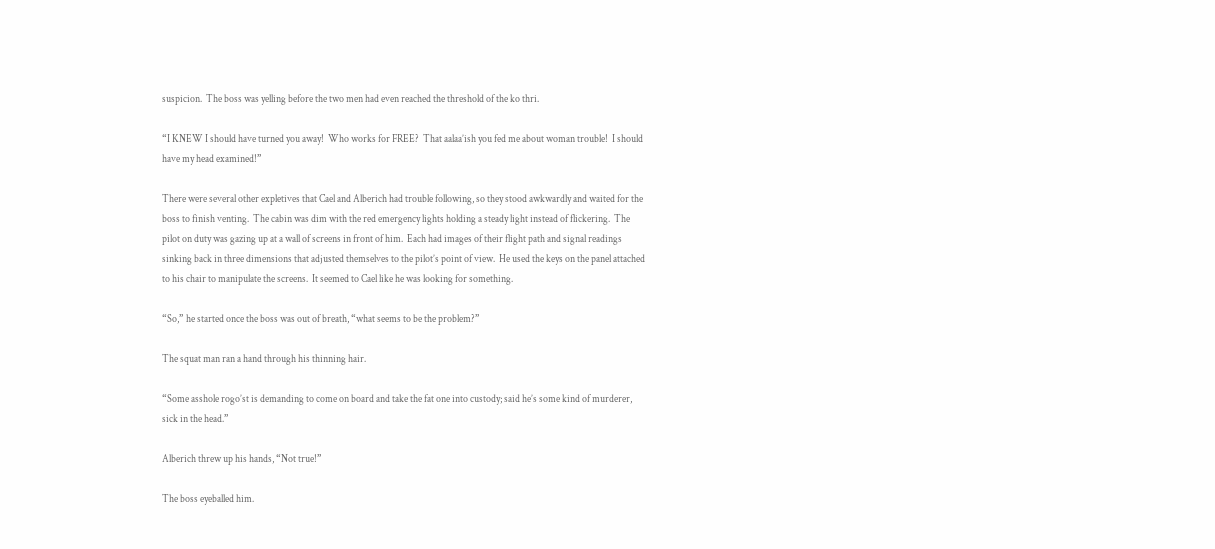suspicion.  The boss was yelling before the two men had even reached the threshold of the ko thri.

“I KNEW I should have turned you away!  Who works for FREE?  That aalaa’ish you fed me about woman trouble!  I should have my head examined!”

There were several other expletives that Cael and Alberich had trouble following, so they stood awkwardly and waited for the boss to finish venting.  The cabin was dim with the red emergency lights holding a steady light instead of flickering.  The pilot on duty was gazing up at a wall of screens in front of him.  Each had images of their flight path and signal readings sinking back in three dimensions that adjusted themselves to the pilot’s point of view.  He used the keys on the panel attached to his chair to manipulate the screens.  It seemed to Cael like he was looking for something.

“So,” he started once the boss was out of breath, “what seems to be the problem?”

The squat man ran a hand through his thinning hair.

“Some asshole rogo’st is demanding to come on board and take the fat one into custody; said he’s some kind of murderer, sick in the head.”

Alberich threw up his hands, “Not true!”

The boss eyeballed him.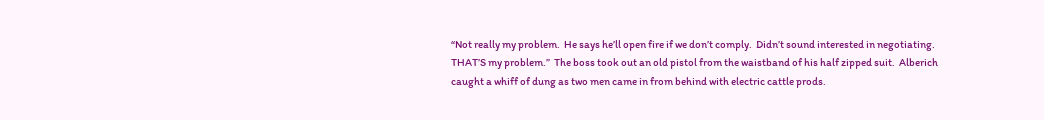“Not really my problem.  He says he’ll open fire if we don’t comply.  Didn’t sound interested in negotiating.  THAT’S my problem.”  The boss took out an old pistol from the waistband of his half zipped suit.  Alberich caught a whiff of dung as two men came in from behind with electric cattle prods.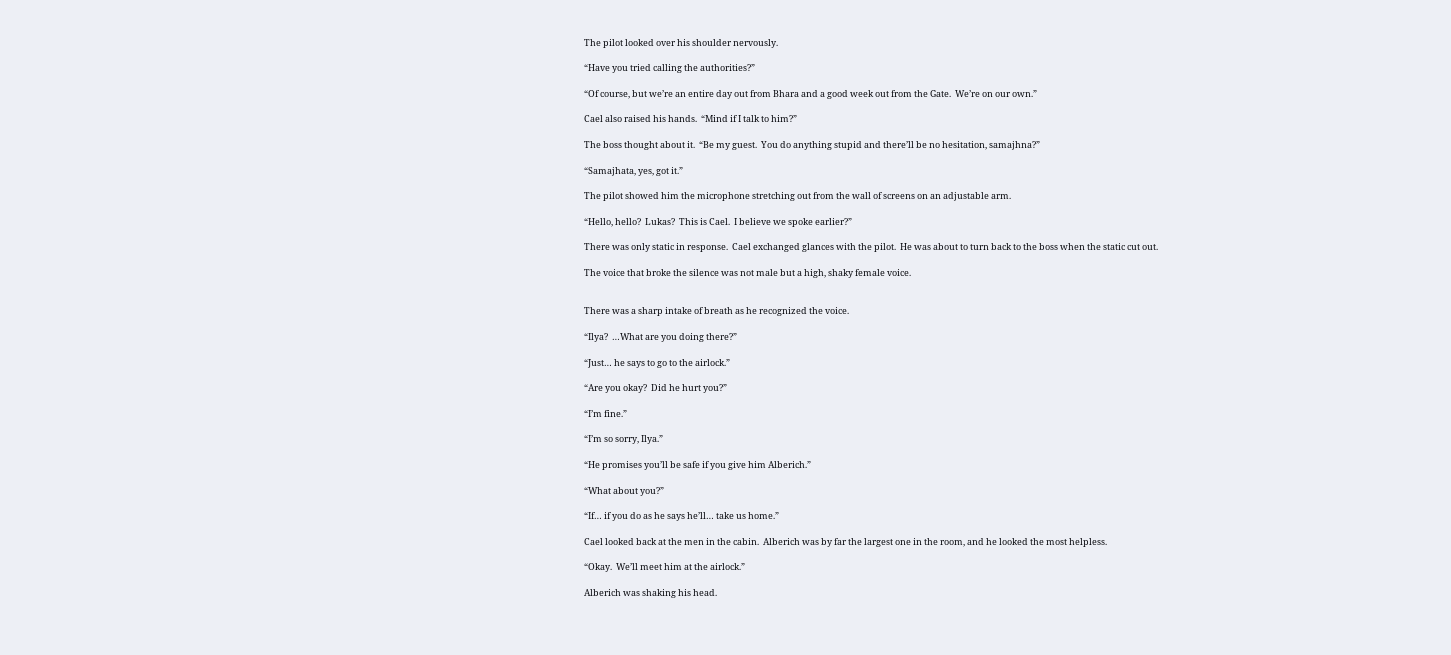The pilot looked over his shoulder nervously.

“Have you tried calling the authorities?”

“Of course, but we’re an entire day out from Bhara and a good week out from the Gate.  We’re on our own.”

Cael also raised his hands.  “Mind if I talk to him?”

The boss thought about it.  “Be my guest.  You do anything stupid and there’ll be no hesitation, samajhna?”

“Samajhata, yes, got it.”

The pilot showed him the microphone stretching out from the wall of screens on an adjustable arm.

“Hello, hello?  Lukas?  This is Cael.  I believe we spoke earlier?”

There was only static in response.  Cael exchanged glances with the pilot.  He was about to turn back to the boss when the static cut out.

The voice that broke the silence was not male but a high, shaky female voice.


There was a sharp intake of breath as he recognized the voice.

“Ilya?  …What are you doing there?”

“Just… he says to go to the airlock.”

“Are you okay?  Did he hurt you?”

“I’m fine.”

“I’m so sorry, Ilya.”

“He promises you’ll be safe if you give him Alberich.”

“What about you?”

“If… if you do as he says he’ll… take us home.”

Cael looked back at the men in the cabin.  Alberich was by far the largest one in the room, and he looked the most helpless.

“Okay.  We’ll meet him at the airlock.”

Alberich was shaking his head.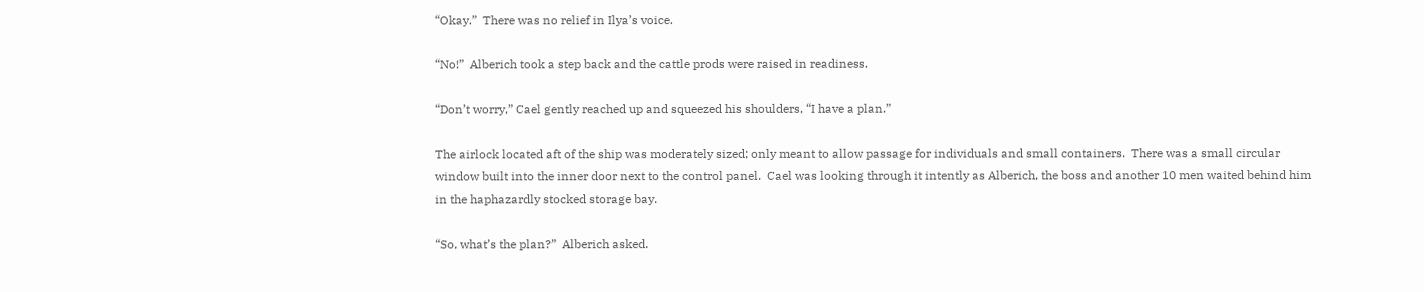“Okay.”  There was no relief in Ilya’s voice.

“No!”  Alberich took a step back and the cattle prods were raised in readiness.

“Don’t worry,” Cael gently reached up and squeezed his shoulders, “I have a plan.”

The airlock located aft of the ship was moderately sized; only meant to allow passage for individuals and small containers.  There was a small circular window built into the inner door next to the control panel.  Cael was looking through it intently as Alberich, the boss and another 10 men waited behind him in the haphazardly stocked storage bay.

“So, what’s the plan?”  Alberich asked.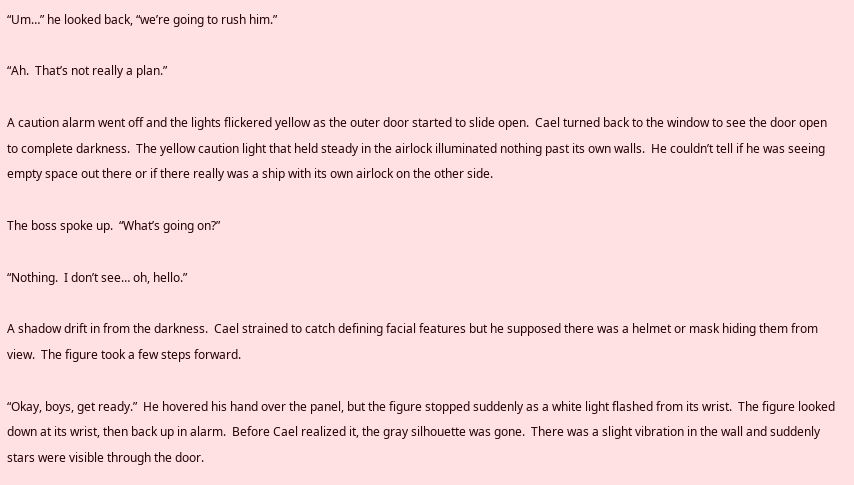“Um…” he looked back, “we’re going to rush him.”

“Ah.  That’s not really a plan.”

A caution alarm went off and the lights flickered yellow as the outer door started to slide open.  Cael turned back to the window to see the door open to complete darkness.  The yellow caution light that held steady in the airlock illuminated nothing past its own walls.  He couldn’t tell if he was seeing empty space out there or if there really was a ship with its own airlock on the other side.

The boss spoke up.  “What’s going on?”

“Nothing.  I don’t see… oh, hello.”

A shadow drift in from the darkness.  Cael strained to catch defining facial features but he supposed there was a helmet or mask hiding them from view.  The figure took a few steps forward.

“Okay, boys, get ready.”  He hovered his hand over the panel, but the figure stopped suddenly as a white light flashed from its wrist.  The figure looked down at its wrist, then back up in alarm.  Before Cael realized it, the gray silhouette was gone.  There was a slight vibration in the wall and suddenly stars were visible through the door.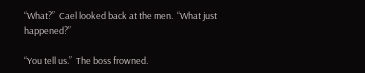“What?”  Cael looked back at the men.  “What just happened?”

“You tell us.”  The boss frowned.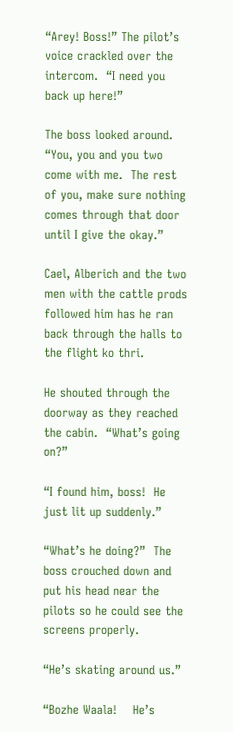“Arey! Boss!” The pilot’s voice crackled over the intercom.  “I need you back up here!”

The boss looked around.  “You, you and you two come with me.  The rest of you, make sure nothing comes through that door until I give the okay.”

Cael, Alberich and the two men with the cattle prods followed him has he ran back through the halls to the flight ko thri.

He shouted through the doorway as they reached the cabin.  “What’s going on?”

“I found him, boss!  He just lit up suddenly.”

“What’s he doing?”  The boss crouched down and put his head near the pilots so he could see the screens properly.

“He’s skating around us.”

“Bozhe Waala!    He’s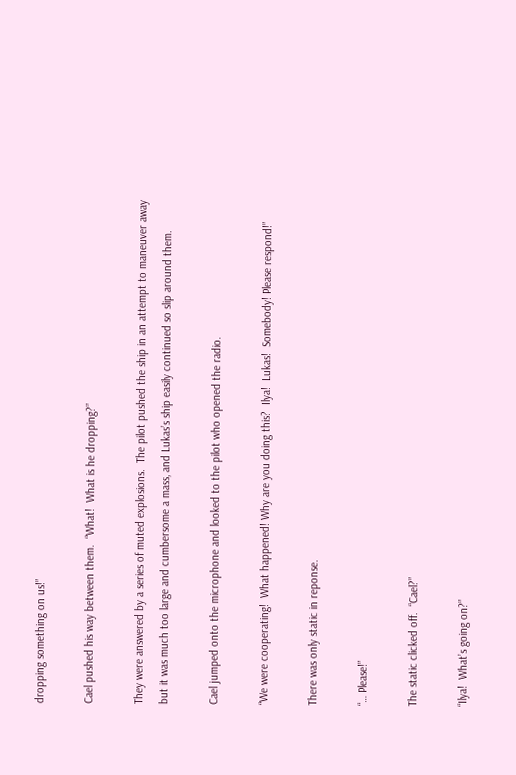dropping something on us!”

Cael pushed his way between them.  “What!  What is he dropping?”

They were answered by a series of muted explosions.  The pilot pushed the ship in an attempt to maneuver away but it was much too large and cumbersome a mass, and Lukas’s ship easily continued so slip around them.

Cael jumped onto the microphone and looked to the pilot who opened the radio.

“We were cooperating!  What happened! Why are you doing this?  Ilya!  Lukas!  Somebody! Please respond!”

There was only static in reponse.

“… Please!”

The static clicked off.  “Cael?”

“Ilya!  What’s going on?”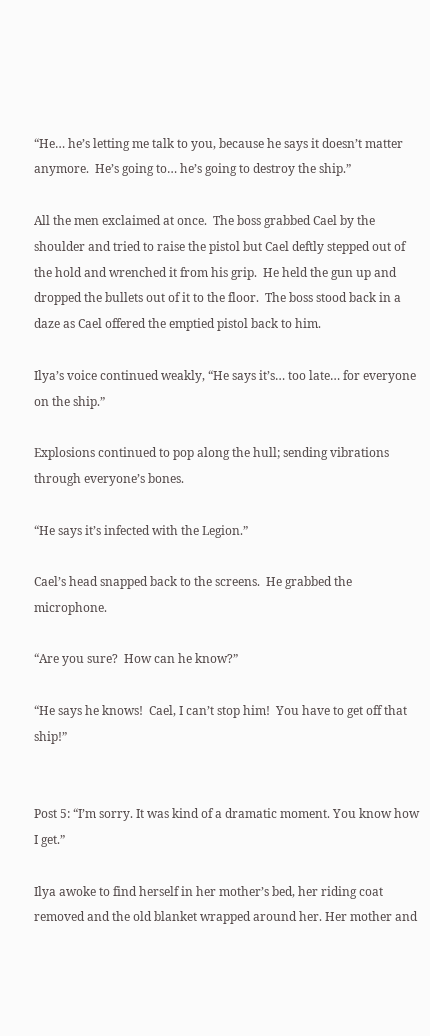“He… he’s letting me talk to you, because he says it doesn’t matter anymore.  He’s going to… he’s going to destroy the ship.”

All the men exclaimed at once.  The boss grabbed Cael by the shoulder and tried to raise the pistol but Cael deftly stepped out of the hold and wrenched it from his grip.  He held the gun up and dropped the bullets out of it to the floor.  The boss stood back in a daze as Cael offered the emptied pistol back to him.

Ilya’s voice continued weakly, “He says it’s… too late… for everyone on the ship.”

Explosions continued to pop along the hull; sending vibrations through everyone’s bones.

“He says it’s infected with the Legion.”

Cael’s head snapped back to the screens.  He grabbed the microphone.

“Are you sure?  How can he know?”

“He says he knows!  Cael, I can’t stop him!  You have to get off that ship!”


Post 5: “I’m sorry. It was kind of a dramatic moment. You know how I get.”

Ilya awoke to find herself in her mother’s bed, her riding coat removed and the old blanket wrapped around her. Her mother and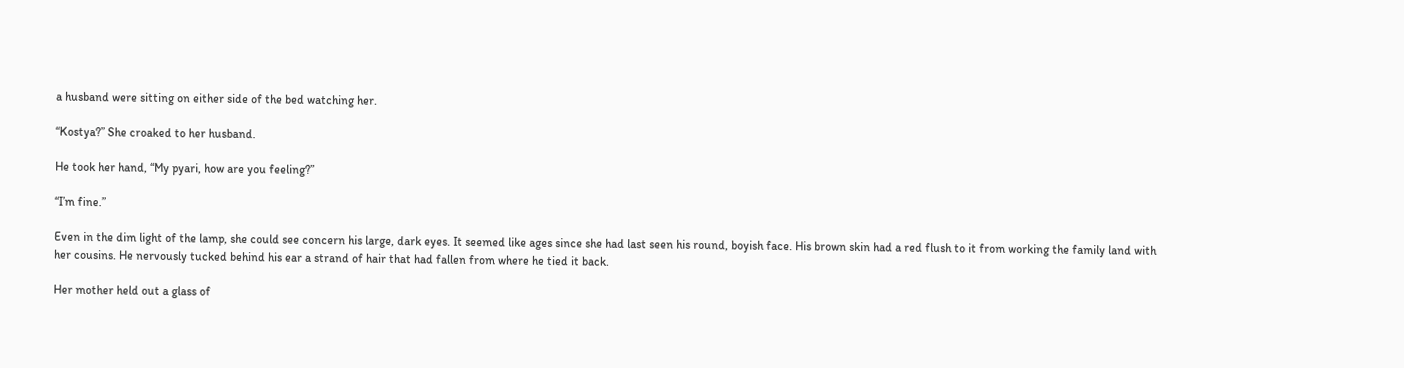a husband were sitting on either side of the bed watching her.

“Kostya?” She croaked to her husband.

He took her hand, “My pyari, how are you feeling?”

“I’m fine.”

Even in the dim light of the lamp, she could see concern his large, dark eyes. It seemed like ages since she had last seen his round, boyish face. His brown skin had a red flush to it from working the family land with her cousins. He nervously tucked behind his ear a strand of hair that had fallen from where he tied it back.

Her mother held out a glass of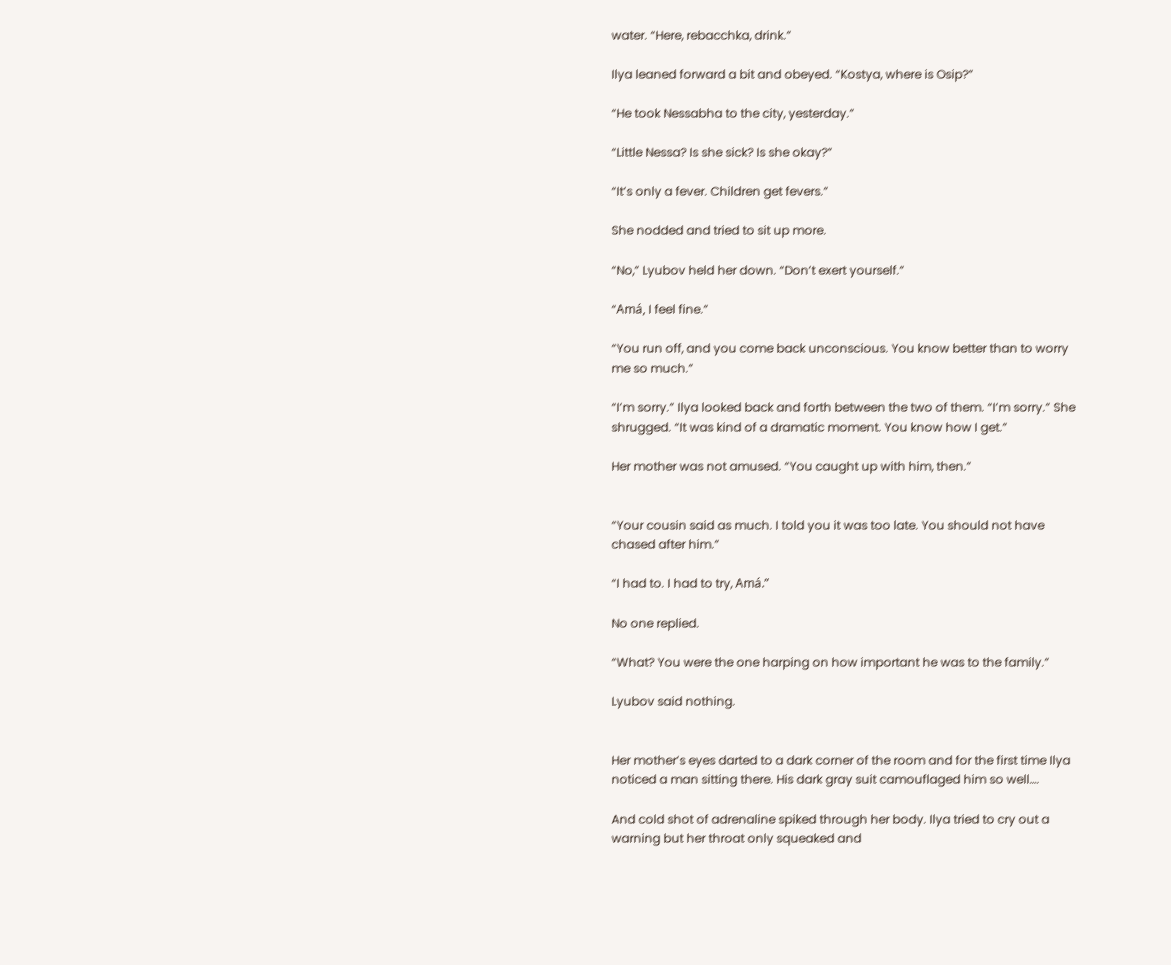water. “Here, rebacchka, drink.”

Ilya leaned forward a bit and obeyed. “Kostya, where is Osip?”

“He took Nessabha to the city, yesterday.”

“Little Nessa? Is she sick? Is she okay?”

“It’s only a fever. Children get fevers.”

She nodded and tried to sit up more.

“No,” Lyubov held her down. “Don’t exert yourself.”

“Amá, I feel fine.”

“You run off, and you come back unconscious. You know better than to worry me so much.”

“I’m sorry.” Ilya looked back and forth between the two of them. “I’m sorry.” She shrugged. “It was kind of a dramatic moment. You know how I get.”

Her mother was not amused. “You caught up with him, then.”


“Your cousin said as much. I told you it was too late. You should not have chased after him.”

“I had to. I had to try, Amá.”

No one replied.

“What? You were the one harping on how important he was to the family.”

Lyubov said nothing.


Her mother’s eyes darted to a dark corner of the room and for the first time Ilya noticed a man sitting there. His dark gray suit camouflaged him so well….

And cold shot of adrenaline spiked through her body. Ilya tried to cry out a warning but her throat only squeaked and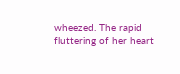wheezed. The rapid fluttering of her heart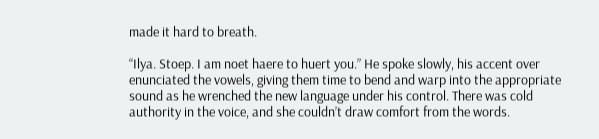made it hard to breath.

“Ilya. Stoep. I am noet haere to huert you.” He spoke slowly, his accent over enunciated the vowels, giving them time to bend and warp into the appropriate sound as he wrenched the new language under his control. There was cold authority in the voice, and she couldn’t draw comfort from the words.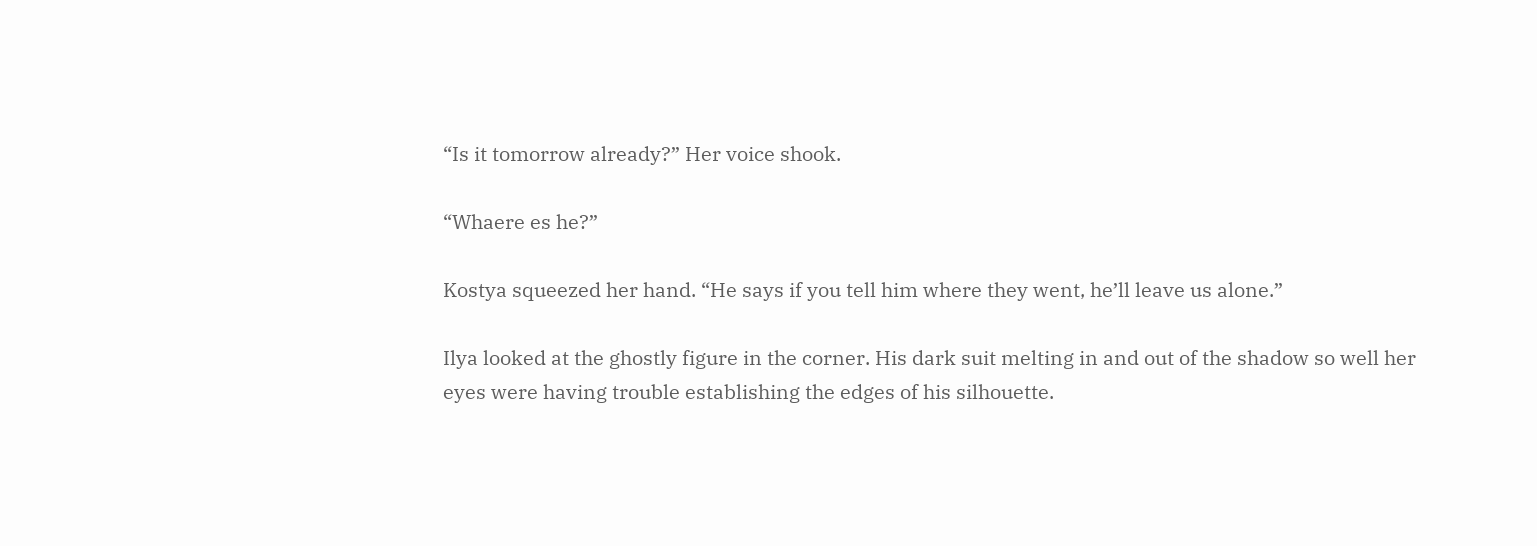“Is it tomorrow already?” Her voice shook.

“Whaere es he?”

Kostya squeezed her hand. “He says if you tell him where they went, he’ll leave us alone.”

Ilya looked at the ghostly figure in the corner. His dark suit melting in and out of the shadow so well her eyes were having trouble establishing the edges of his silhouette.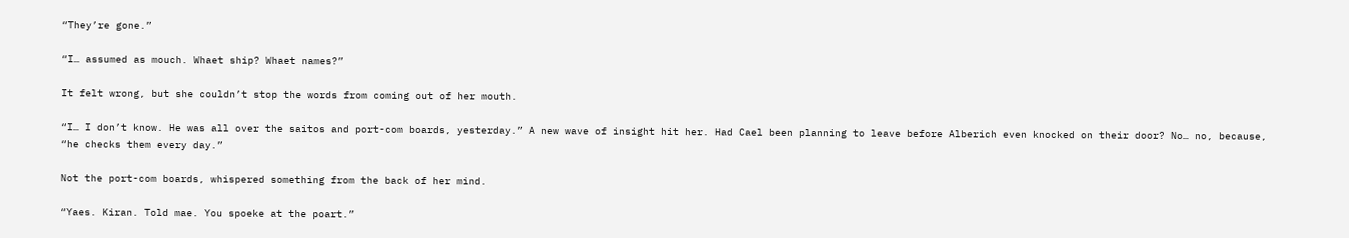“They’re gone.”

“I… assumed as mouch. Whaet ship? Whaet names?”

It felt wrong, but she couldn’t stop the words from coming out of her mouth.

“I… I don’t know. He was all over the saitos and port-com boards, yesterday.” A new wave of insight hit her. Had Cael been planning to leave before Alberich even knocked on their door? No… no, because, “he checks them every day.”

Not the port-com boards, whispered something from the back of her mind.

“Yaes. Kiran. Told mae. You spoeke at the poart.”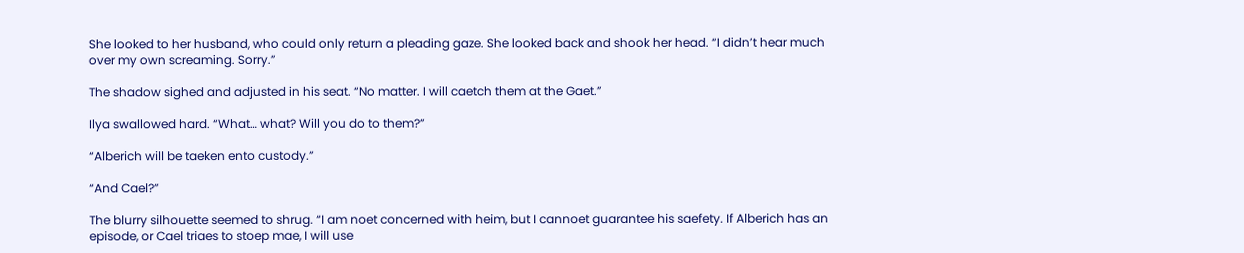She looked to her husband, who could only return a pleading gaze. She looked back and shook her head. “I didn’t hear much over my own screaming. Sorry.”

The shadow sighed and adjusted in his seat. “No matter. I will caetch them at the Gaet.”

Ilya swallowed hard. “What… what? Will you do to them?”

“Alberich will be taeken ento custody.”

“And Cael?”

The blurry silhouette seemed to shrug. “I am noet concerned with heim, but I cannoet guarantee his saefety. If Alberich has an episode, or Cael triaes to stoep mae, I will use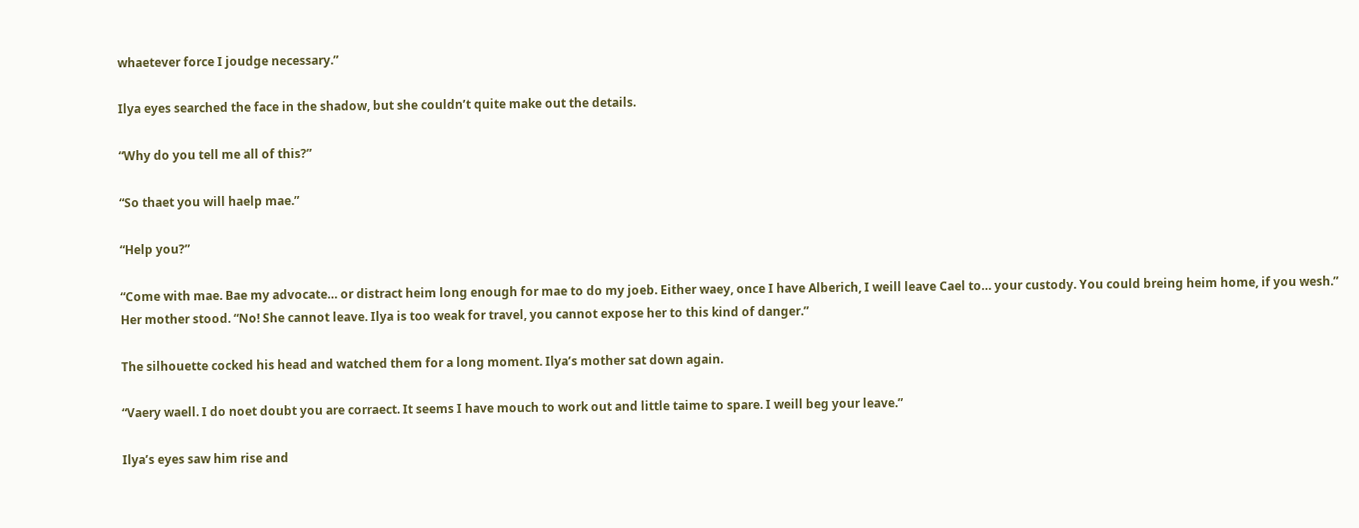whaetever force I joudge necessary.”

Ilya eyes searched the face in the shadow, but she couldn’t quite make out the details.

“Why do you tell me all of this?”

“So thaet you will haelp mae.”

“Help you?”

“Come with mae. Bae my advocate… or distract heim long enough for mae to do my joeb. Either waey, once I have Alberich, I weill leave Cael to… your custody. You could breing heim home, if you wesh.”
Her mother stood. “No! She cannot leave. Ilya is too weak for travel, you cannot expose her to this kind of danger.”

The silhouette cocked his head and watched them for a long moment. Ilya’s mother sat down again.

“Vaery waell. I do noet doubt you are corraect. It seems I have mouch to work out and little taime to spare. I weill beg your leave.”

Ilya’s eyes saw him rise and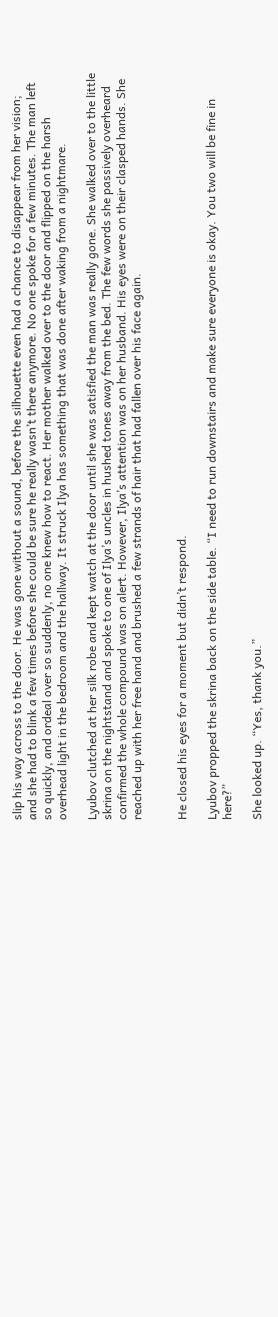slip his way across to the door. He was gone without a sound, before the silhouette even had a chance to disappear from her vision; and she had to blink a few times before she could be sure he really wasn’t there anymore. No one spoke for a few minutes. The man left so quickly, and ordeal over so suddenly, no one knew how to react. Her mother walked over to the door and flipped on the harsh overhead light in the bedroom and the hallway. It struck Ilya has something that was done after waking from a nightmare.

Lyubov clutched at her silk robe and kept watch at the door until she was satisfied the man was really gone. She walked over to the little skrina on the nightstand and spoke to one of Ilya’s uncles in hushed tones away from the bed. The few words she passively overheard confirmed the whole compound was on alert. However, Ilya’s attention was on her husband. His eyes were on their clasped hands. She reached up with her free hand and brushed a few strands of hair that had fallen over his face again.


He closed his eyes for a moment but didn’t respond.

Lyubov propped the skrina back on the side table. “I need to run downstairs and make sure everyone is okay. You two will be fine in here?”

She looked up. “Yes, thank you.”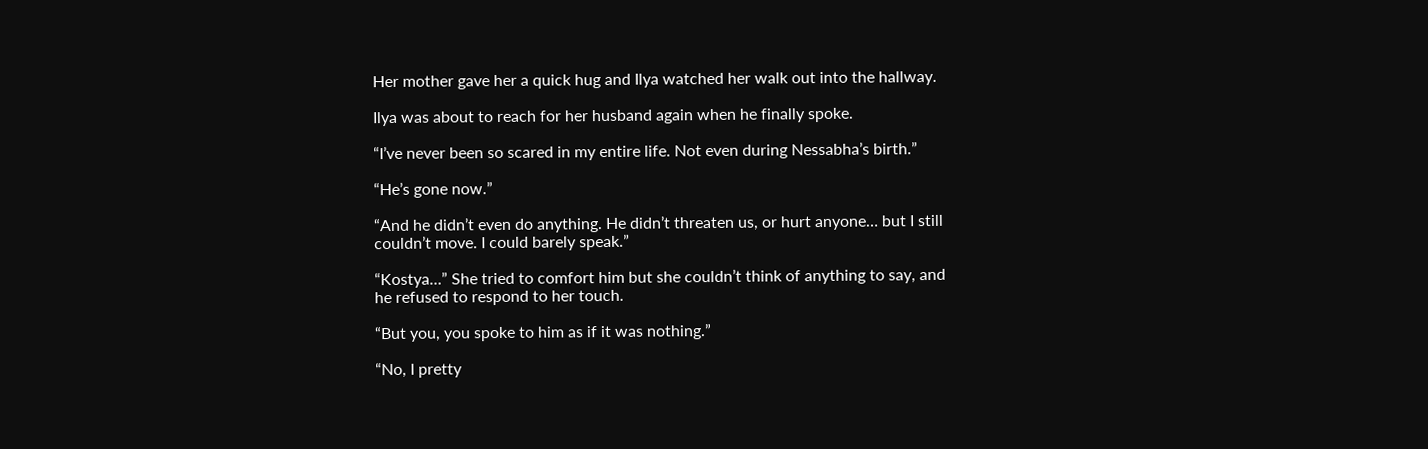Her mother gave her a quick hug and Ilya watched her walk out into the hallway.

Ilya was about to reach for her husband again when he finally spoke.

“I’ve never been so scared in my entire life. Not even during Nessabha’s birth.”

“He’s gone now.”

“And he didn’t even do anything. He didn’t threaten us, or hurt anyone… but I still couldn’t move. I could barely speak.”

“Kostya…” She tried to comfort him but she couldn’t think of anything to say, and he refused to respond to her touch.

“But you, you spoke to him as if it was nothing.”

“No, I pretty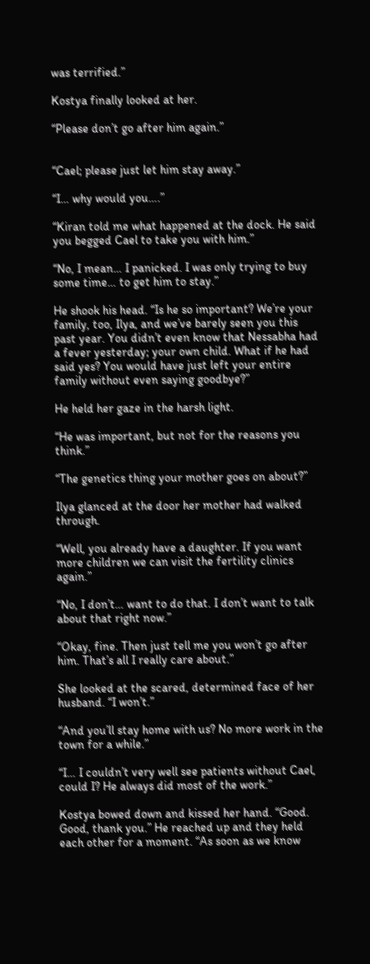was terrified.”

Kostya finally looked at her.

“Please don’t go after him again.”


“Cael; please just let him stay away.”

“I… why would you….”

“Kiran told me what happened at the dock. He said you begged Cael to take you with him.”

“No, I mean… I panicked. I was only trying to buy some time… to get him to stay.”

He shook his head. “Is he so important? We’re your family, too, Ilya, and we’ve barely seen you this past year. You didn’t even know that Nessabha had a fever yesterday; your own child. What if he had said yes? You would have just left your entire family without even saying goodbye?”

He held her gaze in the harsh light.

“He was important, but not for the reasons you think.”

“The genetics thing your mother goes on about?”

Ilya glanced at the door her mother had walked through.

“Well, you already have a daughter. If you want more children we can visit the fertility clinics again.”

“No, I don’t… want to do that. I don’t want to talk about that right now.”

“Okay, fine. Then just tell me you won’t go after him. That’s all I really care about.”

She looked at the scared, determined face of her husband. “I won’t.”

“And you’ll stay home with us? No more work in the town for a while.”

“I… I couldn’t very well see patients without Cael, could I? He always did most of the work.”

Kostya bowed down and kissed her hand. “Good. Good, thank you.” He reached up and they held each other for a moment. “As soon as we know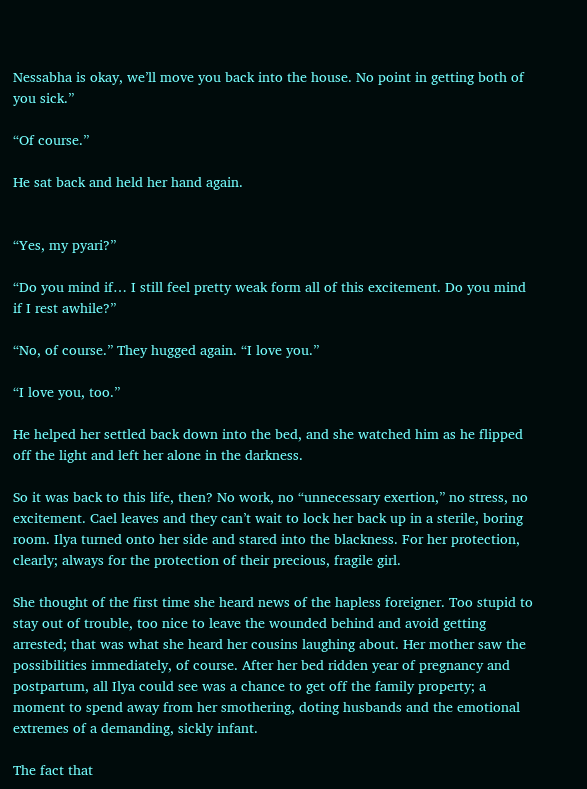Nessabha is okay, we’ll move you back into the house. No point in getting both of you sick.”

“Of course.”

He sat back and held her hand again.


“Yes, my pyari?”

“Do you mind if… I still feel pretty weak form all of this excitement. Do you mind if I rest awhile?”

“No, of course.” They hugged again. “I love you.”

“I love you, too.”

He helped her settled back down into the bed, and she watched him as he flipped off the light and left her alone in the darkness.

So it was back to this life, then? No work, no “unnecessary exertion,” no stress, no excitement. Cael leaves and they can’t wait to lock her back up in a sterile, boring room. Ilya turned onto her side and stared into the blackness. For her protection, clearly; always for the protection of their precious, fragile girl.

She thought of the first time she heard news of the hapless foreigner. Too stupid to stay out of trouble, too nice to leave the wounded behind and avoid getting arrested; that was what she heard her cousins laughing about. Her mother saw the possibilities immediately, of course. After her bed ridden year of pregnancy and postpartum, all Ilya could see was a chance to get off the family property; a moment to spend away from her smothering, doting husbands and the emotional extremes of a demanding, sickly infant.

The fact that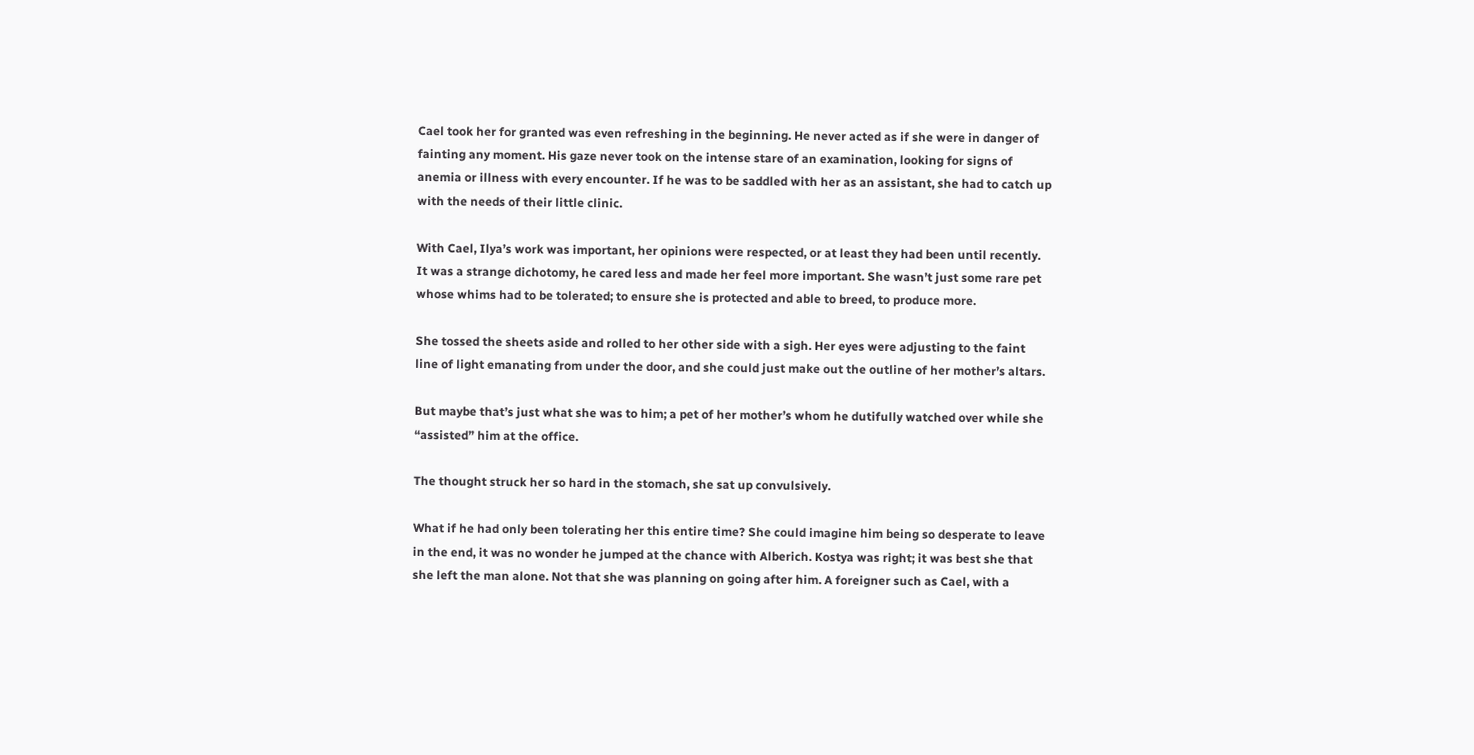Cael took her for granted was even refreshing in the beginning. He never acted as if she were in danger of fainting any moment. His gaze never took on the intense stare of an examination, looking for signs of anemia or illness with every encounter. If he was to be saddled with her as an assistant, she had to catch up with the needs of their little clinic.

With Cael, Ilya’s work was important, her opinions were respected, or at least they had been until recently. It was a strange dichotomy, he cared less and made her feel more important. She wasn’t just some rare pet whose whims had to be tolerated; to ensure she is protected and able to breed, to produce more.

She tossed the sheets aside and rolled to her other side with a sigh. Her eyes were adjusting to the faint line of light emanating from under the door, and she could just make out the outline of her mother’s altars.

But maybe that’s just what she was to him; a pet of her mother’s whom he dutifully watched over while she “assisted” him at the office.

The thought struck her so hard in the stomach, she sat up convulsively.

What if he had only been tolerating her this entire time? She could imagine him being so desperate to leave in the end, it was no wonder he jumped at the chance with Alberich. Kostya was right; it was best she that she left the man alone. Not that she was planning on going after him. A foreigner such as Cael, with a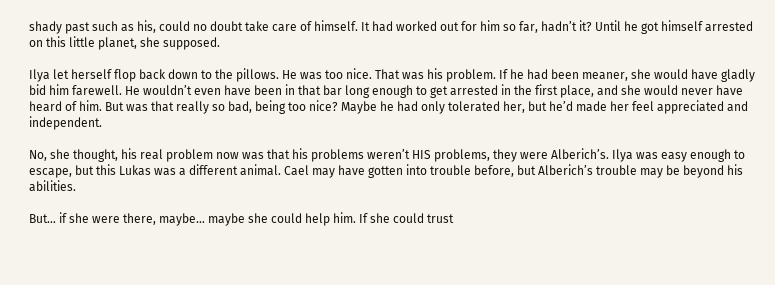shady past such as his, could no doubt take care of himself. It had worked out for him so far, hadn’t it? Until he got himself arrested on this little planet, she supposed.

Ilya let herself flop back down to the pillows. He was too nice. That was his problem. If he had been meaner, she would have gladly bid him farewell. He wouldn’t even have been in that bar long enough to get arrested in the first place, and she would never have heard of him. But was that really so bad, being too nice? Maybe he had only tolerated her, but he’d made her feel appreciated and independent.

No, she thought, his real problem now was that his problems weren’t HIS problems, they were Alberich’s. Ilya was easy enough to escape, but this Lukas was a different animal. Cael may have gotten into trouble before, but Alberich’s trouble may be beyond his abilities.

But… if she were there, maybe… maybe she could help him. If she could trust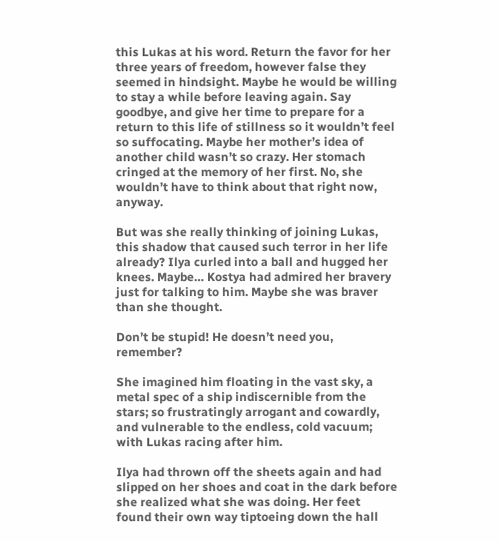this Lukas at his word. Return the favor for her three years of freedom, however false they seemed in hindsight. Maybe he would be willing to stay a while before leaving again. Say goodbye, and give her time to prepare for a return to this life of stillness so it wouldn’t feel so suffocating. Maybe her mother’s idea of another child wasn’t so crazy. Her stomach cringed at the memory of her first. No, she wouldn’t have to think about that right now, anyway.

But was she really thinking of joining Lukas, this shadow that caused such terror in her life already? Ilya curled into a ball and hugged her knees. Maybe… Kostya had admired her bravery just for talking to him. Maybe she was braver than she thought.

Don’t be stupid! He doesn’t need you, remember?

She imagined him floating in the vast sky, a metal spec of a ship indiscernible from the stars; so frustratingly arrogant and cowardly, and vulnerable to the endless, cold vacuum; with Lukas racing after him.

Ilya had thrown off the sheets again and had slipped on her shoes and coat in the dark before she realized what she was doing. Her feet found their own way tiptoeing down the hall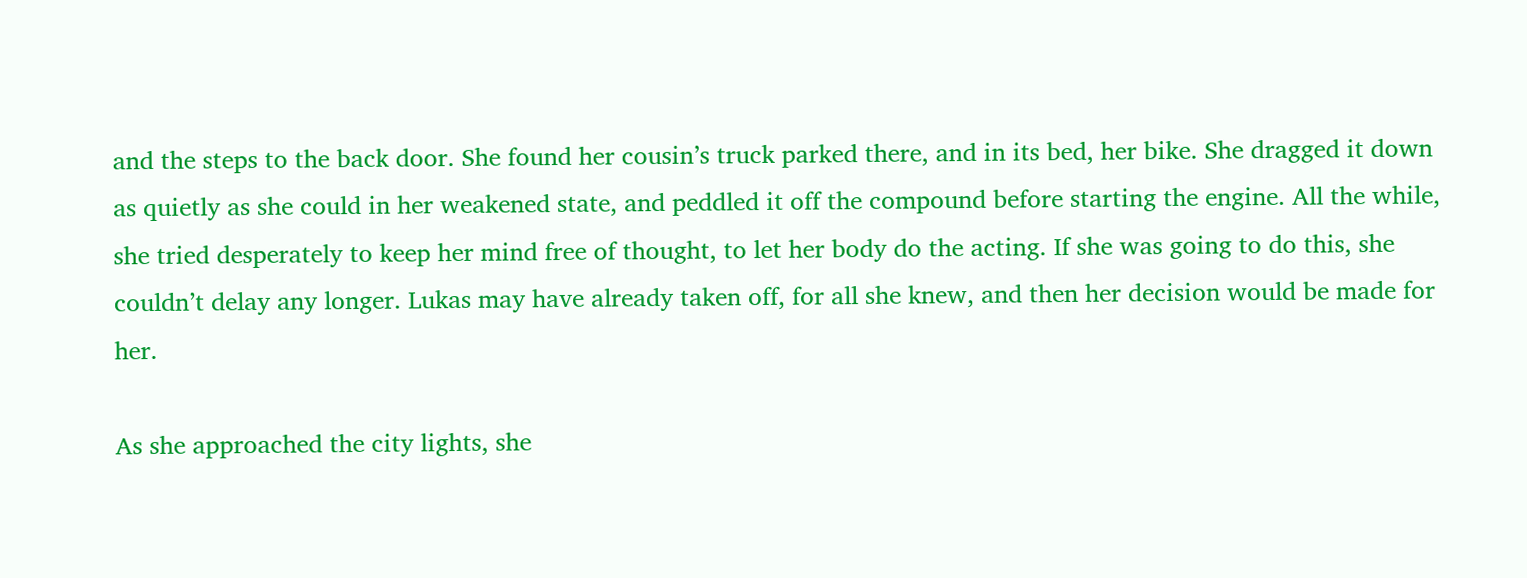and the steps to the back door. She found her cousin’s truck parked there, and in its bed, her bike. She dragged it down as quietly as she could in her weakened state, and peddled it off the compound before starting the engine. All the while, she tried desperately to keep her mind free of thought, to let her body do the acting. If she was going to do this, she couldn’t delay any longer. Lukas may have already taken off, for all she knew, and then her decision would be made for her.

As she approached the city lights, she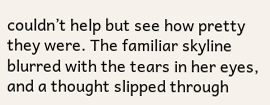couldn’t help but see how pretty they were. The familiar skyline blurred with the tears in her eyes, and a thought slipped through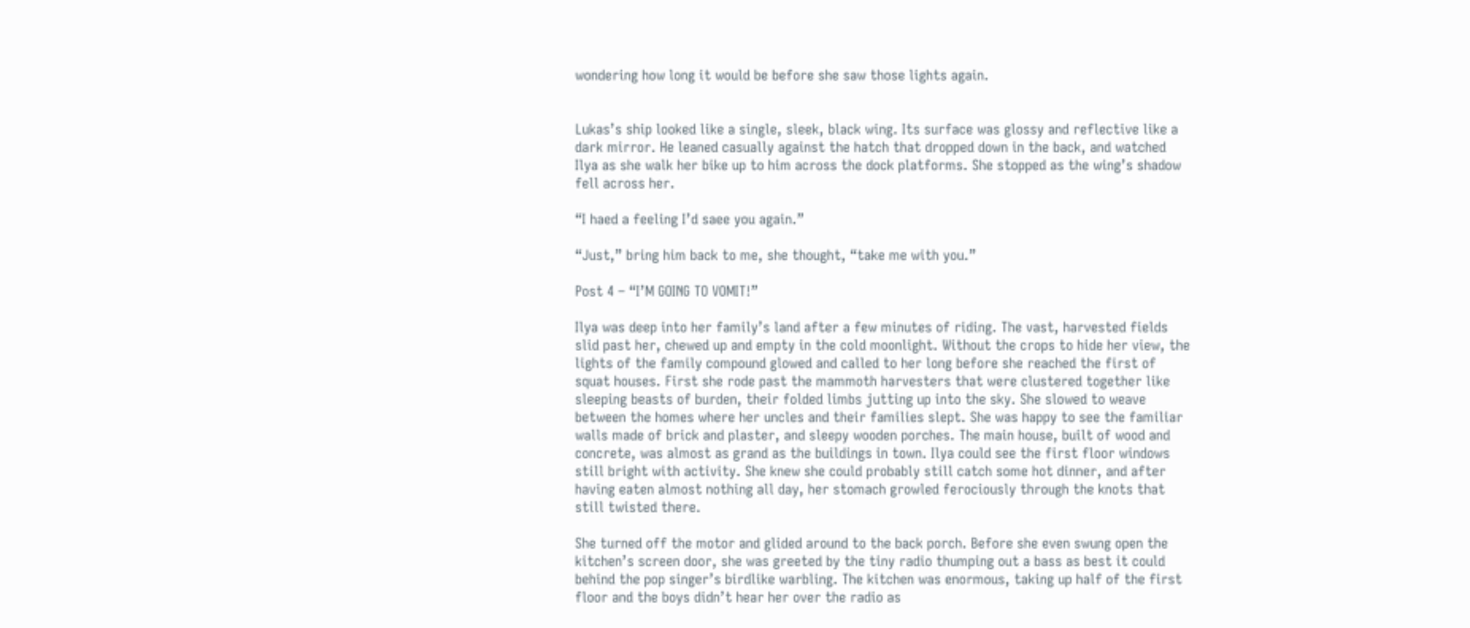wondering how long it would be before she saw those lights again.


Lukas’s ship looked like a single, sleek, black wing. Its surface was glossy and reflective like a dark mirror. He leaned casually against the hatch that dropped down in the back, and watched Ilya as she walk her bike up to him across the dock platforms. She stopped as the wing’s shadow fell across her.

“I haed a feeling I’d saee you again.”

“Just,” bring him back to me, she thought, “take me with you.”

Post 4 – “I’M GOING TO VOMIT!”

Ilya was deep into her family’s land after a few minutes of riding. The vast, harvested fields slid past her, chewed up and empty in the cold moonlight. Without the crops to hide her view, the lights of the family compound glowed and called to her long before she reached the first of squat houses. First she rode past the mammoth harvesters that were clustered together like sleeping beasts of burden, their folded limbs jutting up into the sky. She slowed to weave between the homes where her uncles and their families slept. She was happy to see the familiar walls made of brick and plaster, and sleepy wooden porches. The main house, built of wood and concrete, was almost as grand as the buildings in town. Ilya could see the first floor windows still bright with activity. She knew she could probably still catch some hot dinner, and after having eaten almost nothing all day, her stomach growled ferociously through the knots that still twisted there.

She turned off the motor and glided around to the back porch. Before she even swung open the kitchen’s screen door, she was greeted by the tiny radio thumping out a bass as best it could behind the pop singer’s birdlike warbling. The kitchen was enormous, taking up half of the first floor and the boys didn’t hear her over the radio as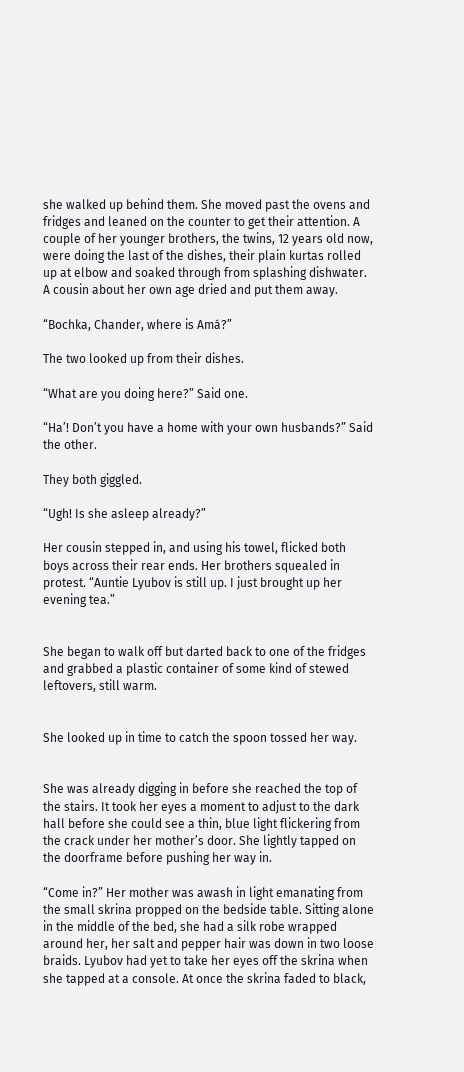she walked up behind them. She moved past the ovens and fridges and leaned on the counter to get their attention. A couple of her younger brothers, the twins, 12 years old now, were doing the last of the dishes, their plain kurtas rolled up at elbow and soaked through from splashing dishwater. A cousin about her own age dried and put them away.

“Bochka, Chander, where is Amá?”

The two looked up from their dishes.

“What are you doing here?” Said one.

“Ha’! Don’t you have a home with your own husbands?” Said the other.

They both giggled.

“Ugh! Is she asleep already?”

Her cousin stepped in, and using his towel, flicked both boys across their rear ends. Her brothers squealed in protest. “Auntie Lyubov is still up. I just brought up her evening tea.”


She began to walk off but darted back to one of the fridges and grabbed a plastic container of some kind of stewed leftovers, still warm.


She looked up in time to catch the spoon tossed her way.


She was already digging in before she reached the top of the stairs. It took her eyes a moment to adjust to the dark hall before she could see a thin, blue light flickering from the crack under her mother’s door. She lightly tapped on the doorframe before pushing her way in.

“Come in?” Her mother was awash in light emanating from the small skrina propped on the bedside table. Sitting alone in the middle of the bed, she had a silk robe wrapped around her, her salt and pepper hair was down in two loose braids. Lyubov had yet to take her eyes off the skrina when she tapped at a console. At once the skrina faded to black,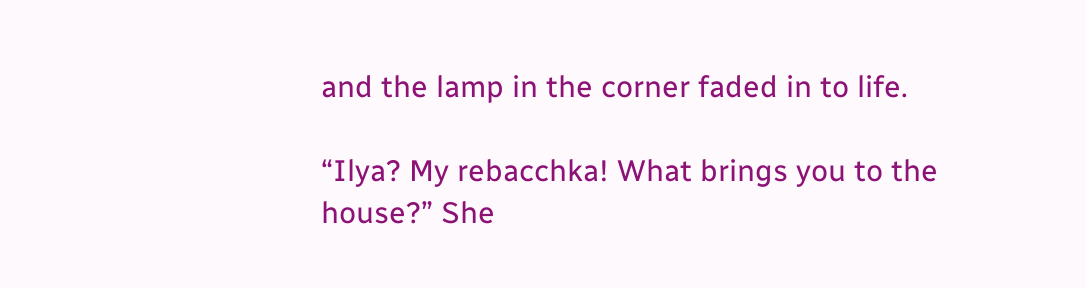and the lamp in the corner faded in to life.

“Ilya? My rebacchka! What brings you to the house?” She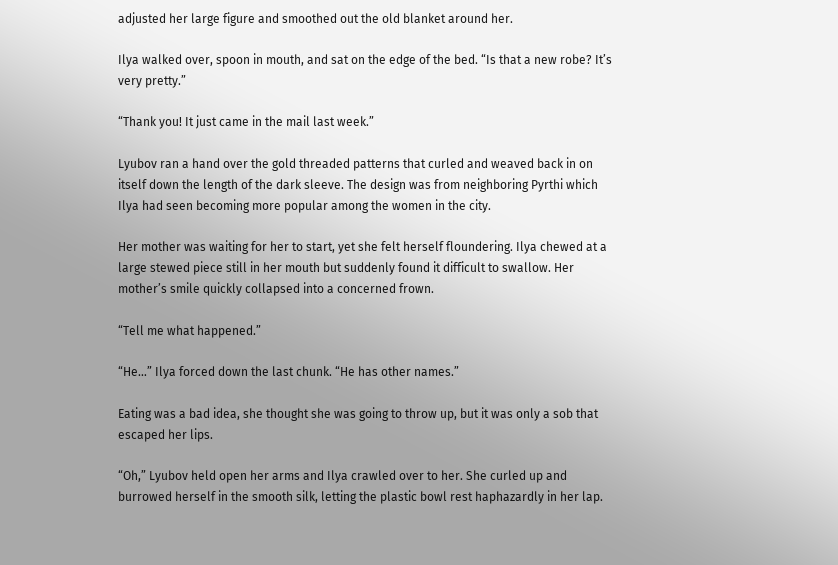adjusted her large figure and smoothed out the old blanket around her.

Ilya walked over, spoon in mouth, and sat on the edge of the bed. “Is that a new robe? It’s very pretty.”

“Thank you! It just came in the mail last week.”

Lyubov ran a hand over the gold threaded patterns that curled and weaved back in on itself down the length of the dark sleeve. The design was from neighboring Pyrthi which Ilya had seen becoming more popular among the women in the city.

Her mother was waiting for her to start, yet she felt herself floundering. Ilya chewed at a large stewed piece still in her mouth but suddenly found it difficult to swallow. Her mother’s smile quickly collapsed into a concerned frown.

“Tell me what happened.”

“He…” Ilya forced down the last chunk. “He has other names.”

Eating was a bad idea, she thought she was going to throw up, but it was only a sob that escaped her lips.

“Oh,” Lyubov held open her arms and Ilya crawled over to her. She curled up and burrowed herself in the smooth silk, letting the plastic bowl rest haphazardly in her lap.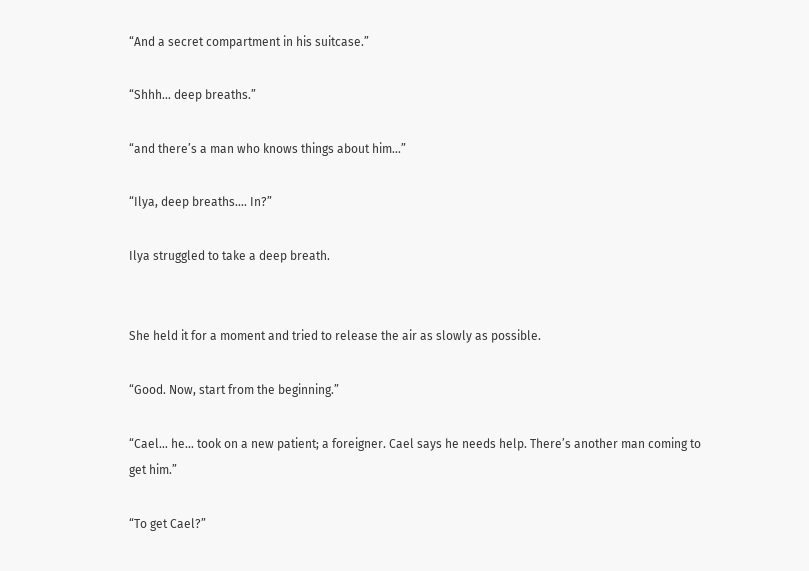“And a secret compartment in his suitcase.”

“Shhh… deep breaths.”

“and there’s a man who knows things about him…”

“Ilya, deep breaths…. In?”

Ilya struggled to take a deep breath.


She held it for a moment and tried to release the air as slowly as possible.

“Good. Now, start from the beginning.”

“Cael… he… took on a new patient; a foreigner. Cael says he needs help. There’s another man coming to get him.”

“To get Cael?”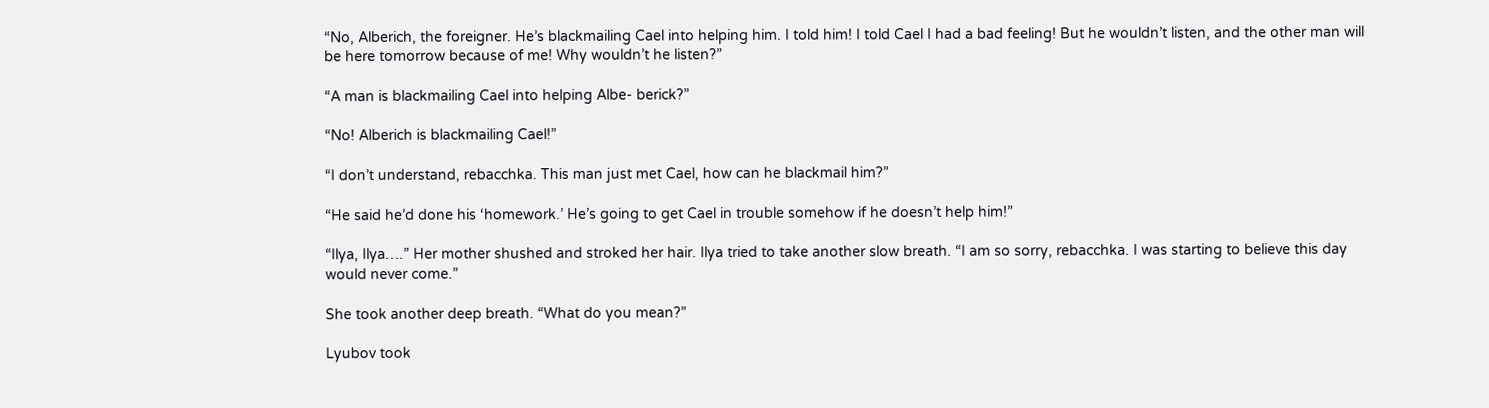“No, Alberich, the foreigner. He’s blackmailing Cael into helping him. I told him! I told Cael I had a bad feeling! But he wouldn’t listen, and the other man will be here tomorrow because of me! Why wouldn’t he listen?”

“A man is blackmailing Cael into helping Albe- berick?”

“No! Alberich is blackmailing Cael!”

“I don’t understand, rebacchka. This man just met Cael, how can he blackmail him?”

“He said he’d done his ‘homework.’ He’s going to get Cael in trouble somehow if he doesn’t help him!”

“Ilya, Ilya….” Her mother shushed and stroked her hair. Ilya tried to take another slow breath. “I am so sorry, rebacchka. I was starting to believe this day would never come.”

She took another deep breath. “What do you mean?”

Lyubov took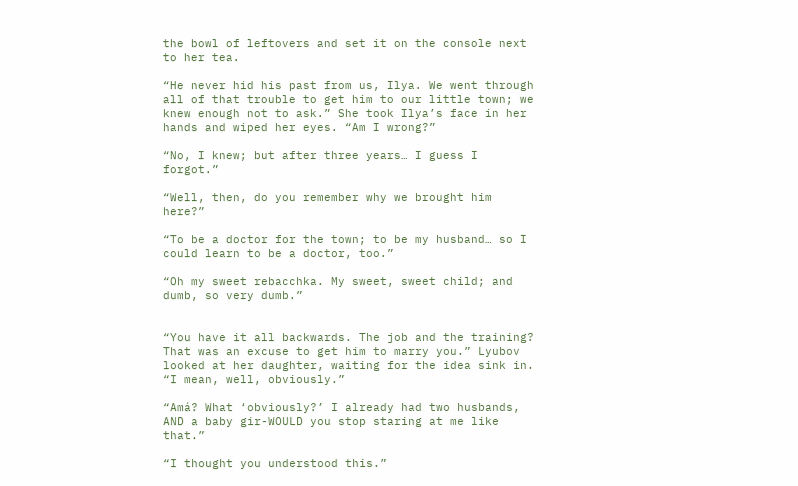the bowl of leftovers and set it on the console next to her tea.

“He never hid his past from us, Ilya. We went through all of that trouble to get him to our little town; we knew enough not to ask.” She took Ilya’s face in her hands and wiped her eyes. “Am I wrong?”

“No, I knew; but after three years… I guess I forgot.”

“Well, then, do you remember why we brought him here?”

“To be a doctor for the town; to be my husband… so I could learn to be a doctor, too.”

“Oh my sweet rebacchka. My sweet, sweet child; and dumb, so very dumb.”


“You have it all backwards. The job and the training? That was an excuse to get him to marry you.” Lyubov looked at her daughter, waiting for the idea sink in. “I mean, well, obviously.”

“Amá? What ‘obviously?’ I already had two husbands, AND a baby gir-WOULD you stop staring at me like that.”

“I thought you understood this.”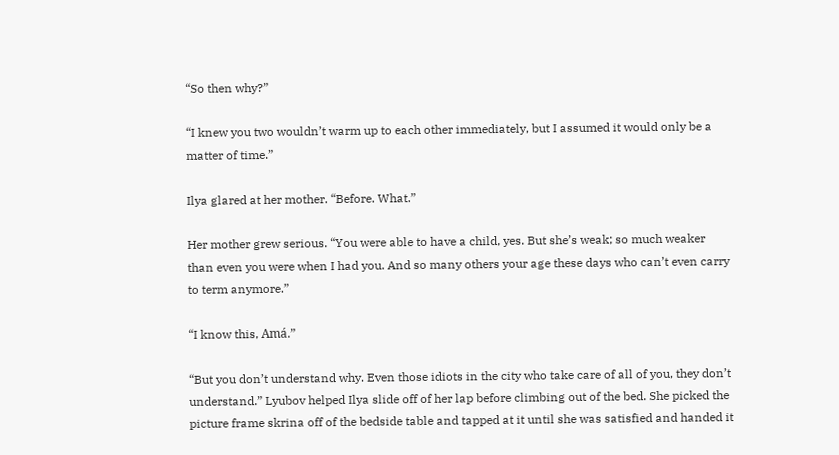“So then why?”

“I knew you two wouldn’t warm up to each other immediately, but I assumed it would only be a matter of time.”

Ilya glared at her mother. “Before. What.”

Her mother grew serious. “You were able to have a child, yes. But she’s weak; so much weaker than even you were when I had you. And so many others your age these days who can’t even carry to term anymore.”

“I know this, Amá.”

“But you don’t understand why. Even those idiots in the city who take care of all of you, they don’t understand.” Lyubov helped Ilya slide off of her lap before climbing out of the bed. She picked the picture frame skrina off of the bedside table and tapped at it until she was satisfied and handed it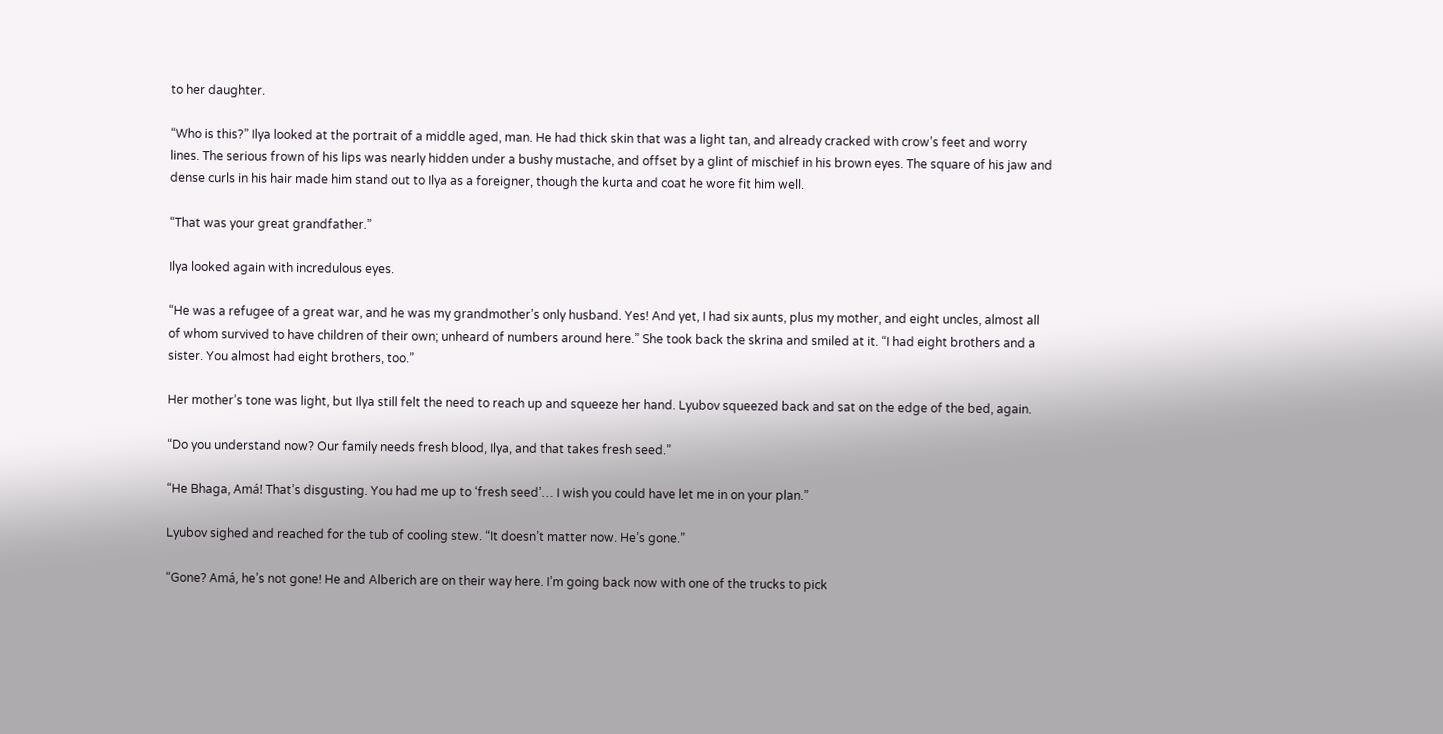to her daughter.

“Who is this?” Ilya looked at the portrait of a middle aged, man. He had thick skin that was a light tan, and already cracked with crow’s feet and worry lines. The serious frown of his lips was nearly hidden under a bushy mustache, and offset by a glint of mischief in his brown eyes. The square of his jaw and dense curls in his hair made him stand out to Ilya as a foreigner, though the kurta and coat he wore fit him well.

“That was your great grandfather.”

Ilya looked again with incredulous eyes.

“He was a refugee of a great war, and he was my grandmother’s only husband. Yes! And yet, I had six aunts, plus my mother, and eight uncles, almost all of whom survived to have children of their own; unheard of numbers around here.” She took back the skrina and smiled at it. “I had eight brothers and a sister. You almost had eight brothers, too.”

Her mother’s tone was light, but Ilya still felt the need to reach up and squeeze her hand. Lyubov squeezed back and sat on the edge of the bed, again.

“Do you understand now? Our family needs fresh blood, Ilya, and that takes fresh seed.”

“He Bhaga, Amá! That’s disgusting. You had me up to ‘fresh seed’… I wish you could have let me in on your plan.”

Lyubov sighed and reached for the tub of cooling stew. “It doesn’t matter now. He’s gone.”

“Gone? Amá, he’s not gone! He and Alberich are on their way here. I’m going back now with one of the trucks to pick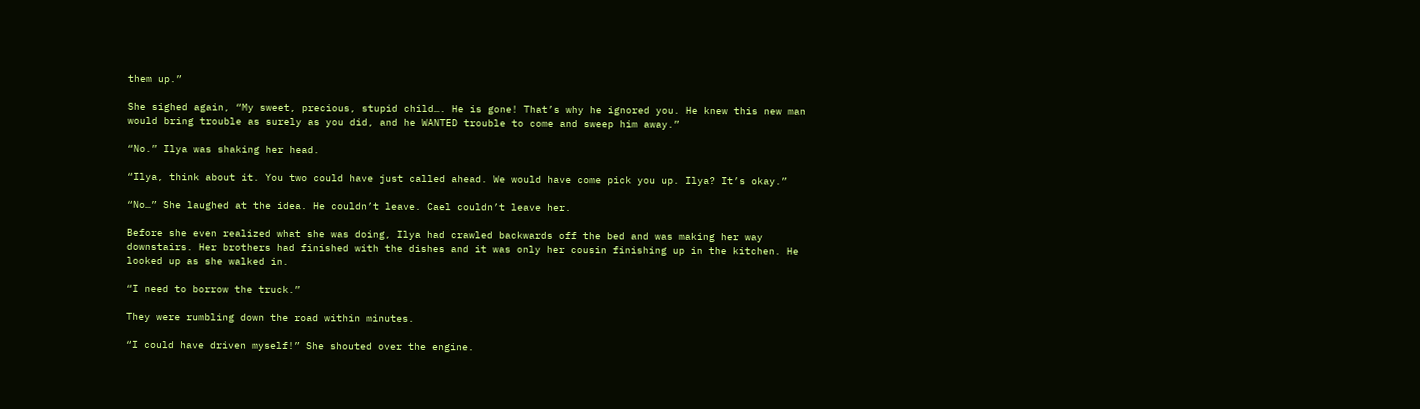them up.”

She sighed again, “My sweet, precious, stupid child…. He is gone! That’s why he ignored you. He knew this new man would bring trouble as surely as you did, and he WANTED trouble to come and sweep him away.”

“No.” Ilya was shaking her head.

“Ilya, think about it. You two could have just called ahead. We would have come pick you up. Ilya? It’s okay.”

“No…” She laughed at the idea. He couldn’t leave. Cael couldn’t leave her.

Before she even realized what she was doing, Ilya had crawled backwards off the bed and was making her way downstairs. Her brothers had finished with the dishes and it was only her cousin finishing up in the kitchen. He looked up as she walked in.

“I need to borrow the truck.”

They were rumbling down the road within minutes.

“I could have driven myself!” She shouted over the engine.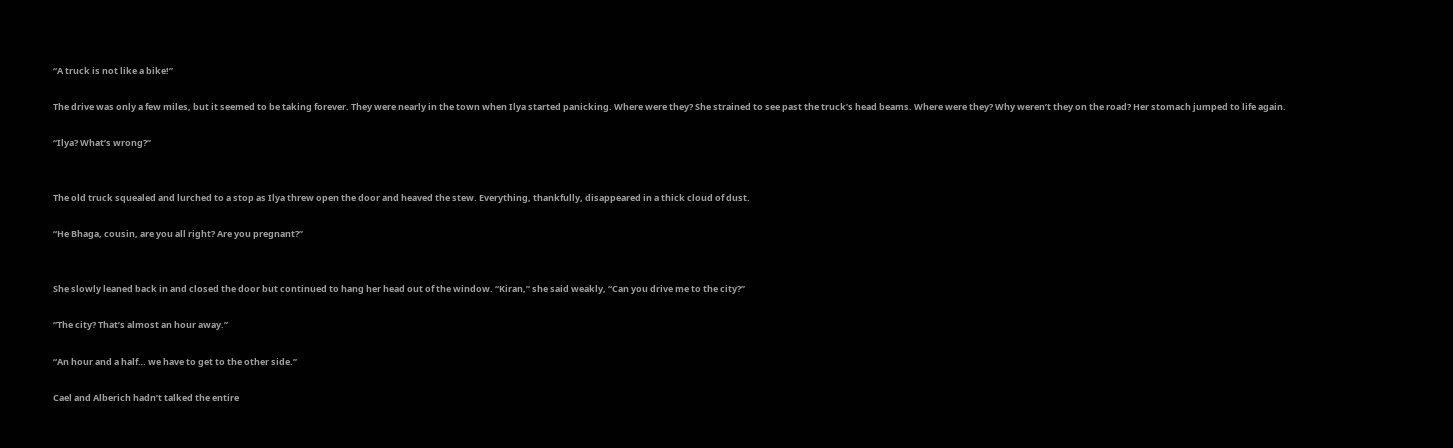“A truck is not like a bike!”

The drive was only a few miles, but it seemed to be taking forever. They were nearly in the town when Ilya started panicking. Where were they? She strained to see past the truck’s head beams. Where were they? Why weren’t they on the road? Her stomach jumped to life again.

“Ilya? What’s wrong?”


The old truck squealed and lurched to a stop as Ilya threw open the door and heaved the stew. Everything, thankfully, disappeared in a thick cloud of dust.

“He Bhaga, cousin, are you all right? Are you pregnant?”


She slowly leaned back in and closed the door but continued to hang her head out of the window. “Kiran,” she said weakly, “Can you drive me to the city?”

“The city? That’s almost an hour away.”

“An hour and a half… we have to get to the other side.”

Cael and Alberich hadn’t talked the entire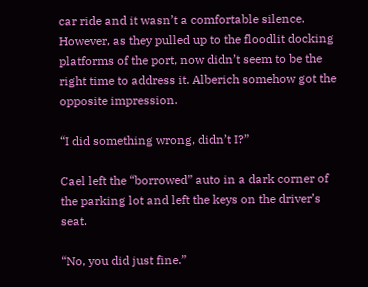car ride and it wasn’t a comfortable silence. However, as they pulled up to the floodlit docking platforms of the port, now didn’t seem to be the right time to address it. Alberich somehow got the opposite impression.

“I did something wrong, didn’t I?”

Cael left the “borrowed” auto in a dark corner of the parking lot and left the keys on the driver’s seat.

“No, you did just fine.”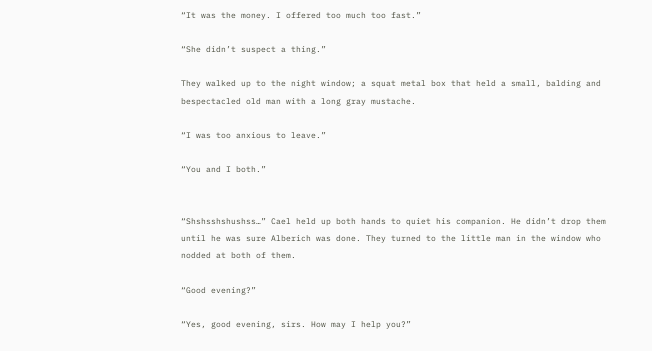“It was the money. I offered too much too fast.”

“She didn’t suspect a thing.”

They walked up to the night window; a squat metal box that held a small, balding and bespectacled old man with a long gray mustache.

“I was too anxious to leave.”

“You and I both.”


“Shshsshshushss…” Cael held up both hands to quiet his companion. He didn’t drop them until he was sure Alberich was done. They turned to the little man in the window who nodded at both of them.

“Good evening?”

“Yes, good evening, sirs. How may I help you?”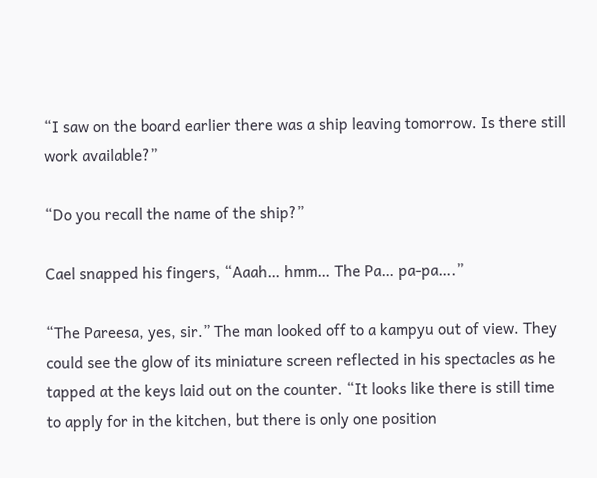“I saw on the board earlier there was a ship leaving tomorrow. Is there still work available?”

“Do you recall the name of the ship?”

Cael snapped his fingers, “Aaah… hmm… The Pa… pa-pa….”

“The Pareesa, yes, sir.” The man looked off to a kampyu out of view. They could see the glow of its miniature screen reflected in his spectacles as he tapped at the keys laid out on the counter. “It looks like there is still time to apply for in the kitchen, but there is only one position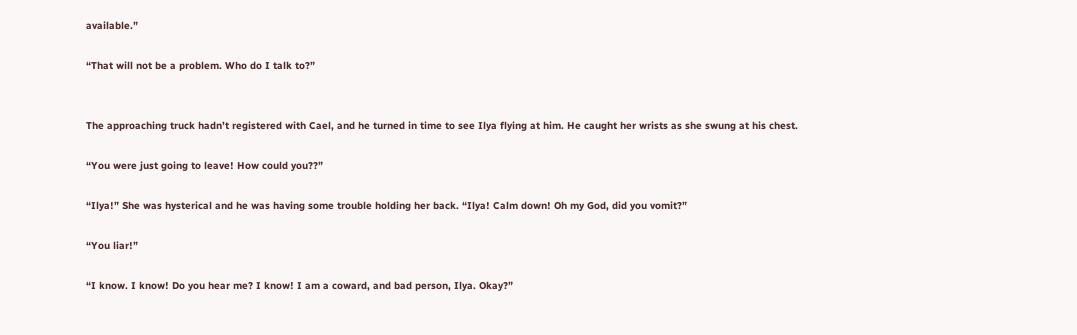available.”

“That will not be a problem. Who do I talk to?”


The approaching truck hadn’t registered with Cael, and he turned in time to see Ilya flying at him. He caught her wrists as she swung at his chest.

“You were just going to leave! How could you??”

“Ilya!” She was hysterical and he was having some trouble holding her back. “Ilya! Calm down! Oh my God, did you vomit?”

“You liar!”

“I know. I know! Do you hear me? I know! I am a coward, and bad person, Ilya. Okay?”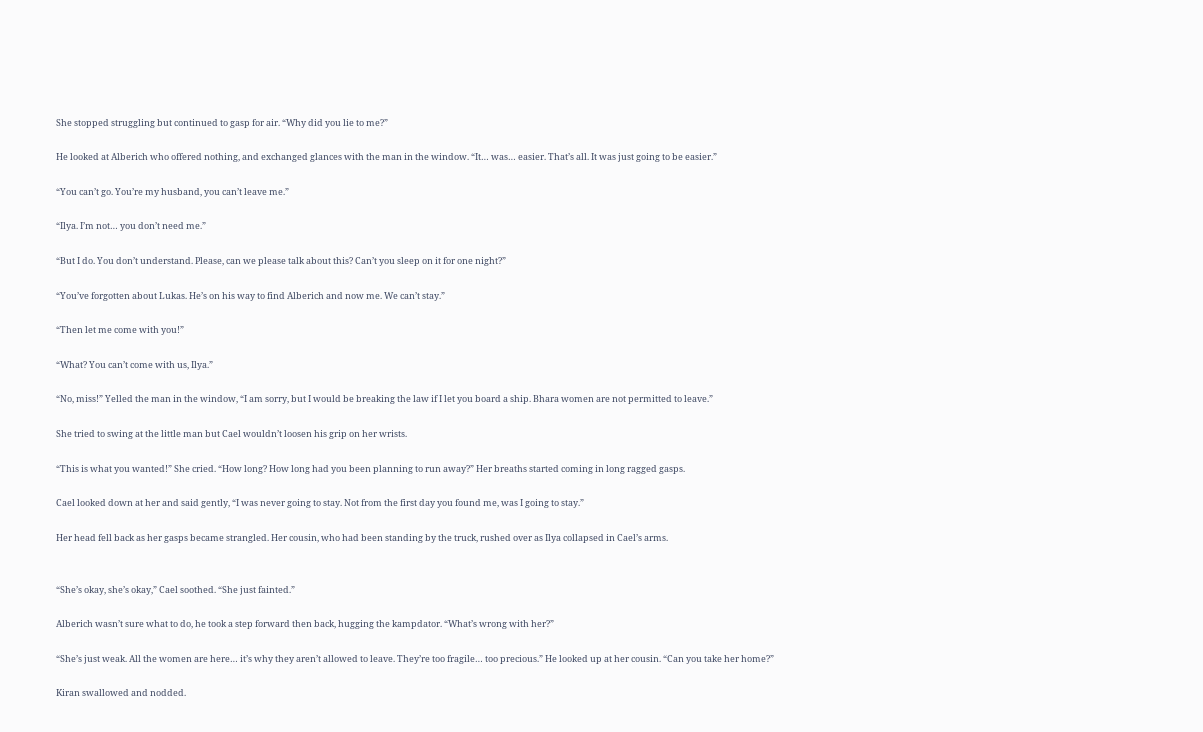She stopped struggling but continued to gasp for air. “Why did you lie to me?”

He looked at Alberich who offered nothing, and exchanged glances with the man in the window. “It… was… easier. That’s all. It was just going to be easier.”

“You can’t go. You’re my husband, you can’t leave me.”

“Ilya. I’m not… you don’t need me.”

“But I do. You don’t understand. Please, can we please talk about this? Can’t you sleep on it for one night?”

“You’ve forgotten about Lukas. He’s on his way to find Alberich and now me. We can’t stay.”

“Then let me come with you!”

“What? You can’t come with us, Ilya.”

“No, miss!” Yelled the man in the window, “I am sorry, but I would be breaking the law if I let you board a ship. Bhara women are not permitted to leave.”

She tried to swing at the little man but Cael wouldn’t loosen his grip on her wrists.

“This is what you wanted!” She cried. “How long? How long had you been planning to run away?” Her breaths started coming in long ragged gasps.

Cael looked down at her and said gently, “I was never going to stay. Not from the first day you found me, was I going to stay.”

Her head fell back as her gasps became strangled. Her cousin, who had been standing by the truck, rushed over as Ilya collapsed in Cael’s arms.


“She’s okay, she’s okay,” Cael soothed. “She just fainted.”

Alberich wasn’t sure what to do, he took a step forward then back, hugging the kampdator. “What’s wrong with her?”

“She’s just weak. All the women are here… it’s why they aren’t allowed to leave. They’re too fragile… too precious.” He looked up at her cousin. “Can you take her home?”

Kiran swallowed and nodded.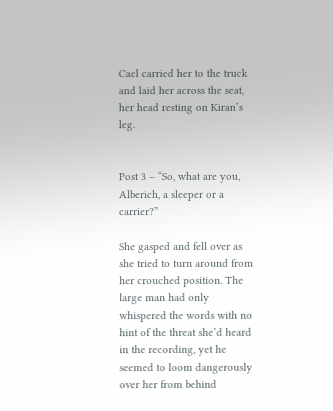Cael carried her to the truck and laid her across the seat, her head resting on Kiran’s leg.


Post 3 – “So, what are you, Alberich, a sleeper or a carrier?”

She gasped and fell over as she tried to turn around from her crouched position. The large man had only whispered the words with no hint of the threat she’d heard in the recording, yet he seemed to loom dangerously over her from behind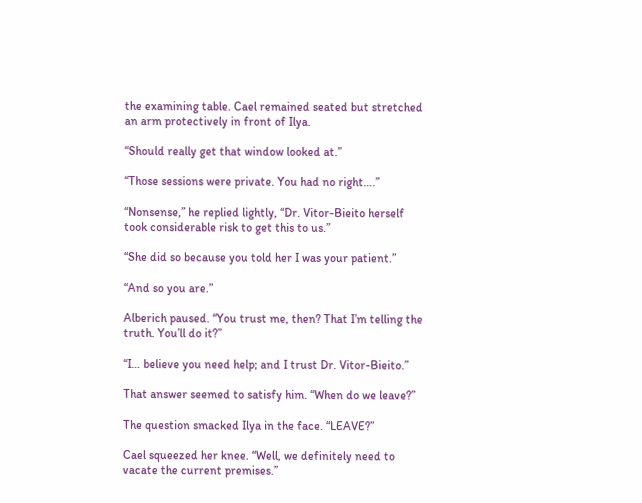the examining table. Cael remained seated but stretched an arm protectively in front of Ilya.

“Should really get that window looked at.”

“Those sessions were private. You had no right….”

“Nonsense,” he replied lightly, “Dr. Vitor-Bieito herself took considerable risk to get this to us.”

“She did so because you told her I was your patient.”

“And so you are.”

Alberich paused. “You trust me, then? That I’m telling the truth. You’ll do it?”

“I… believe you need help; and I trust Dr. Vitor-Bieito.”

That answer seemed to satisfy him. “When do we leave?”

The question smacked Ilya in the face. “LEAVE?”

Cael squeezed her knee. “Well, we definitely need to vacate the current premises.”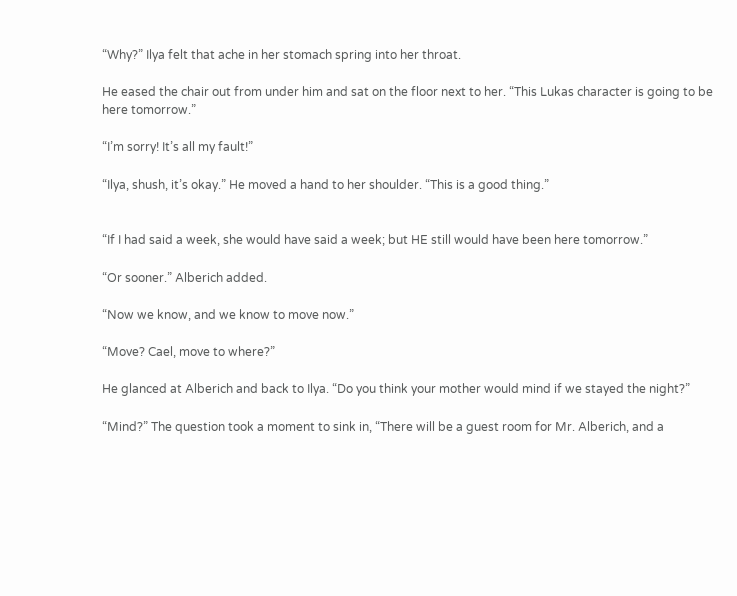“Why?” Ilya felt that ache in her stomach spring into her throat.

He eased the chair out from under him and sat on the floor next to her. “This Lukas character is going to be here tomorrow.”

“I’m sorry! It’s all my fault!”

“Ilya, shush, it’s okay.” He moved a hand to her shoulder. “This is a good thing.”


“If I had said a week, she would have said a week; but HE still would have been here tomorrow.”

“Or sooner.” Alberich added.

“Now we know, and we know to move now.”

“Move? Cael, move to where?”

He glanced at Alberich and back to Ilya. “Do you think your mother would mind if we stayed the night?”

“Mind?” The question took a moment to sink in, “There will be a guest room for Mr. Alberich, and a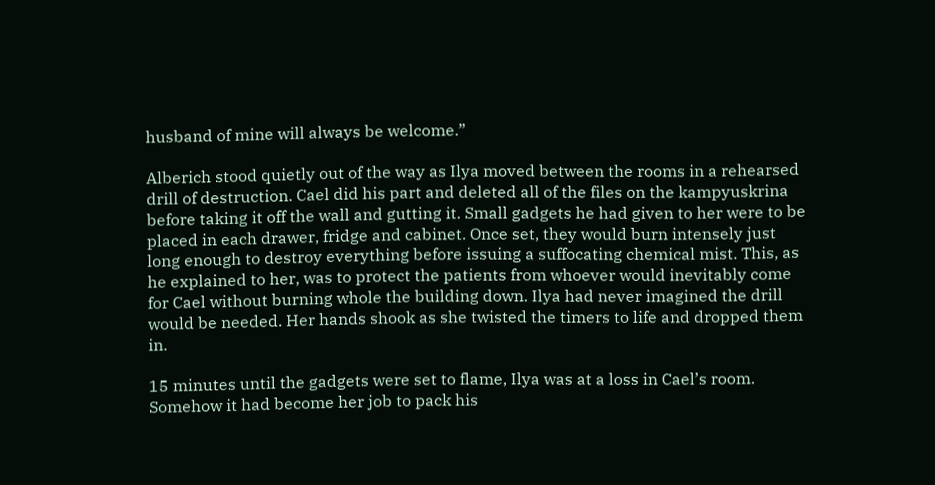husband of mine will always be welcome.”

Alberich stood quietly out of the way as Ilya moved between the rooms in a rehearsed drill of destruction. Cael did his part and deleted all of the files on the kampyuskrina before taking it off the wall and gutting it. Small gadgets he had given to her were to be placed in each drawer, fridge and cabinet. Once set, they would burn intensely just long enough to destroy everything before issuing a suffocating chemical mist. This, as he explained to her, was to protect the patients from whoever would inevitably come for Cael without burning whole the building down. Ilya had never imagined the drill would be needed. Her hands shook as she twisted the timers to life and dropped them in.

15 minutes until the gadgets were set to flame, Ilya was at a loss in Cael’s room. Somehow it had become her job to pack his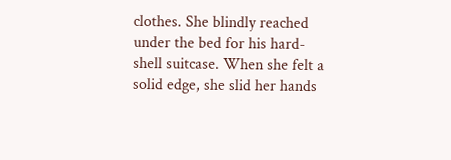clothes. She blindly reached under the bed for his hard-shell suitcase. When she felt a solid edge, she slid her hands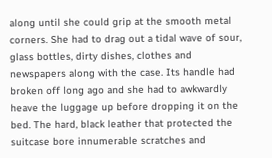along until she could grip at the smooth metal corners. She had to drag out a tidal wave of sour, glass bottles, dirty dishes, clothes and newspapers along with the case. Its handle had broken off long ago and she had to awkwardly heave the luggage up before dropping it on the bed. The hard, black leather that protected the suitcase bore innumerable scratches and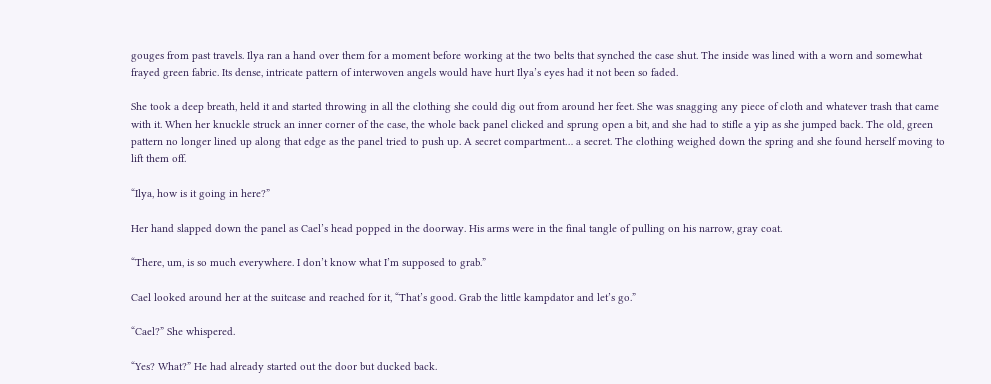gouges from past travels. Ilya ran a hand over them for a moment before working at the two belts that synched the case shut. The inside was lined with a worn and somewhat frayed green fabric. Its dense, intricate pattern of interwoven angels would have hurt Ilya’s eyes had it not been so faded.

She took a deep breath, held it and started throwing in all the clothing she could dig out from around her feet. She was snagging any piece of cloth and whatever trash that came with it. When her knuckle struck an inner corner of the case, the whole back panel clicked and sprung open a bit, and she had to stifle a yip as she jumped back. The old, green pattern no longer lined up along that edge as the panel tried to push up. A secret compartment… a secret. The clothing weighed down the spring and she found herself moving to lift them off.

“Ilya, how is it going in here?”

Her hand slapped down the panel as Cael’s head popped in the doorway. His arms were in the final tangle of pulling on his narrow, gray coat.

“There, um, is so much everywhere. I don’t know what I’m supposed to grab.”

Cael looked around her at the suitcase and reached for it, “That’s good. Grab the little kampdator and let’s go.”

“Cael?” She whispered.

“Yes? What?” He had already started out the door but ducked back.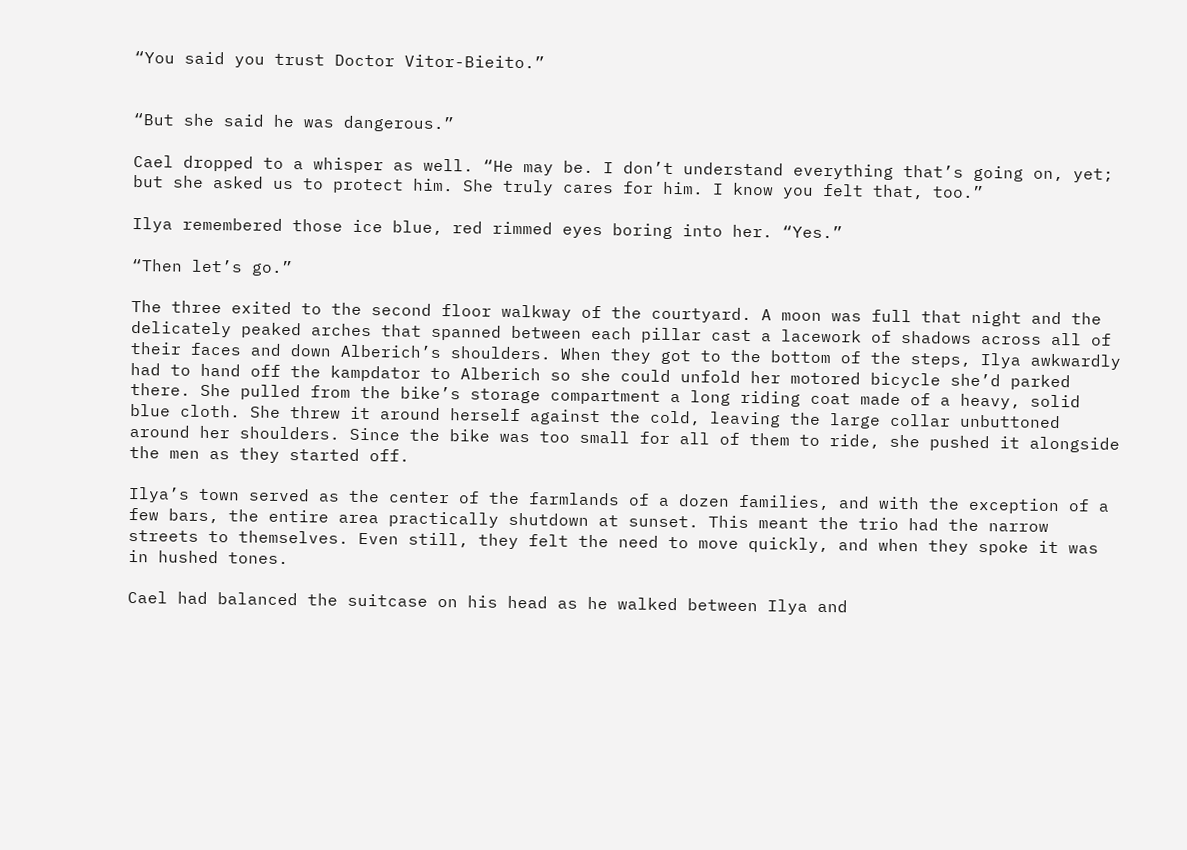“You said you trust Doctor Vitor-Bieito.”


“But she said he was dangerous.”

Cael dropped to a whisper as well. “He may be. I don’t understand everything that’s going on, yet; but she asked us to protect him. She truly cares for him. I know you felt that, too.”

Ilya remembered those ice blue, red rimmed eyes boring into her. “Yes.”

“Then let’s go.”

The three exited to the second floor walkway of the courtyard. A moon was full that night and the delicately peaked arches that spanned between each pillar cast a lacework of shadows across all of their faces and down Alberich’s shoulders. When they got to the bottom of the steps, Ilya awkwardly had to hand off the kampdator to Alberich so she could unfold her motored bicycle she’d parked there. She pulled from the bike’s storage compartment a long riding coat made of a heavy, solid blue cloth. She threw it around herself against the cold, leaving the large collar unbuttoned around her shoulders. Since the bike was too small for all of them to ride, she pushed it alongside the men as they started off.

Ilya’s town served as the center of the farmlands of a dozen families, and with the exception of a few bars, the entire area practically shutdown at sunset. This meant the trio had the narrow streets to themselves. Even still, they felt the need to move quickly, and when they spoke it was in hushed tones.

Cael had balanced the suitcase on his head as he walked between Ilya and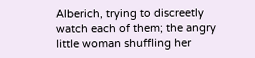Alberich, trying to discreetly watch each of them; the angry little woman shuffling her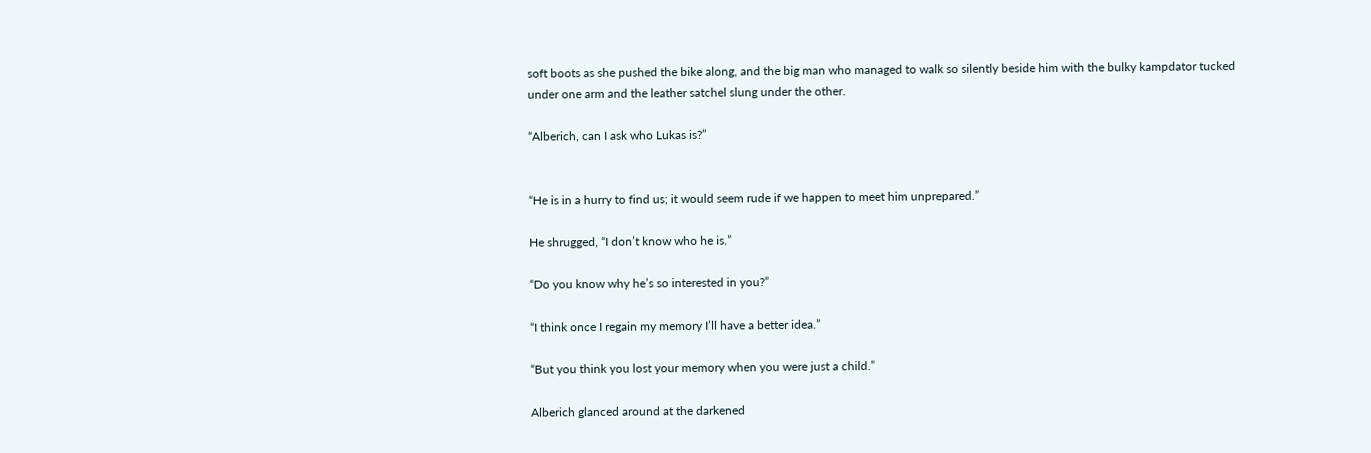soft boots as she pushed the bike along, and the big man who managed to walk so silently beside him with the bulky kampdator tucked under one arm and the leather satchel slung under the other.

“Alberich, can I ask who Lukas is?”


“He is in a hurry to find us; it would seem rude if we happen to meet him unprepared.”

He shrugged, “I don’t know who he is.”

“Do you know why he’s so interested in you?”

“I think once I regain my memory I’ll have a better idea.”

“But you think you lost your memory when you were just a child.”

Alberich glanced around at the darkened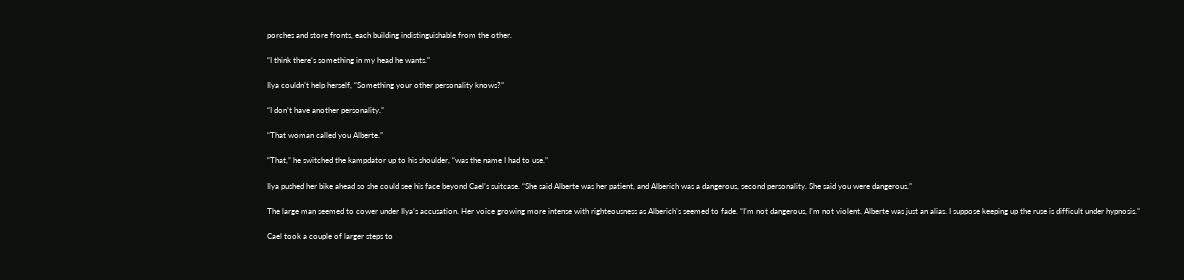porches and store fronts, each building indistinguishable from the other.

“I think there’s something in my head he wants.”

Ilya couldn’t help herself, “Something your other personality knows?”

“I don’t have another personality.”

“That woman called you Alberte.”

“That,” he switched the kampdator up to his shoulder, “was the name I had to use.”

Ilya pushed her bike ahead so she could see his face beyond Cael’s suitcase. “She said Alberte was her patient, and Alberich was a dangerous, second personality. She said you were dangerous.”

The large man seemed to cower under Ilya’s accusation. Her voice growing more intense with righteousness as Alberich’s seemed to fade. “I’m not dangerous, I’m not violent. Alberte was just an alias. I suppose keeping up the ruse is difficult under hypnosis.”

Cael took a couple of larger steps to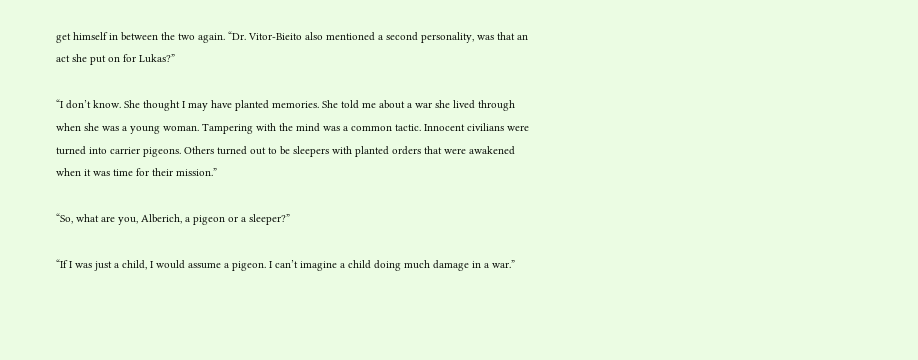get himself in between the two again. “Dr. Vitor-Bieito also mentioned a second personality, was that an act she put on for Lukas?”

“I don’t know. She thought I may have planted memories. She told me about a war she lived through when she was a young woman. Tampering with the mind was a common tactic. Innocent civilians were turned into carrier pigeons. Others turned out to be sleepers with planted orders that were awakened when it was time for their mission.”

“So, what are you, Alberich, a pigeon or a sleeper?”

“If I was just a child, I would assume a pigeon. I can’t imagine a child doing much damage in a war.”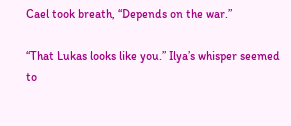Cael took breath, “Depends on the war.”

“That Lukas looks like you.” Ilya’s whisper seemed to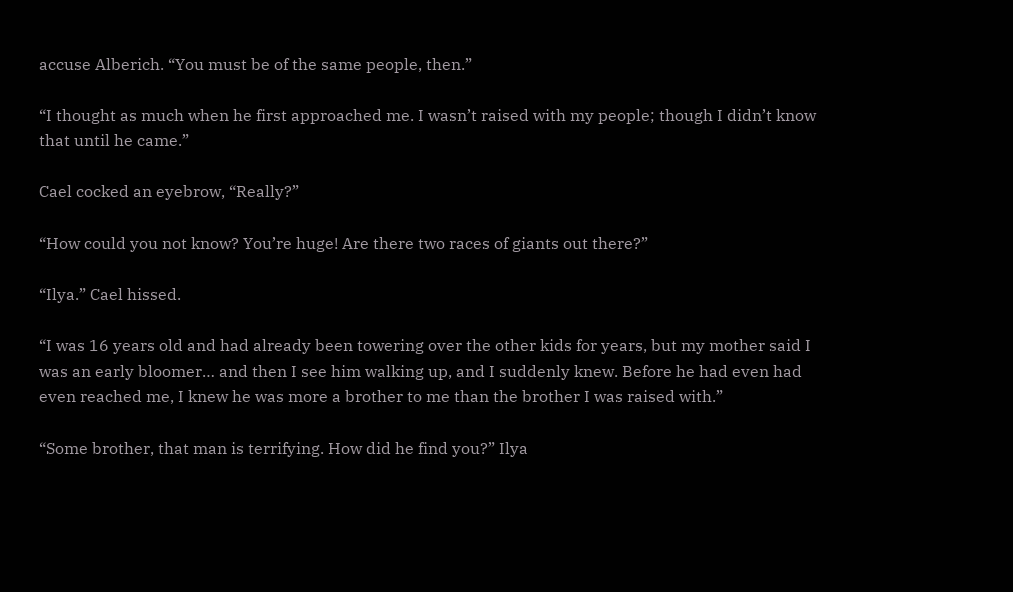accuse Alberich. “You must be of the same people, then.”

“I thought as much when he first approached me. I wasn’t raised with my people; though I didn’t know that until he came.”

Cael cocked an eyebrow, “Really?”

“How could you not know? You’re huge! Are there two races of giants out there?”

“Ilya.” Cael hissed.

“I was 16 years old and had already been towering over the other kids for years, but my mother said I was an early bloomer… and then I see him walking up, and I suddenly knew. Before he had even had even reached me, I knew he was more a brother to me than the brother I was raised with.”

“Some brother, that man is terrifying. How did he find you?” Ilya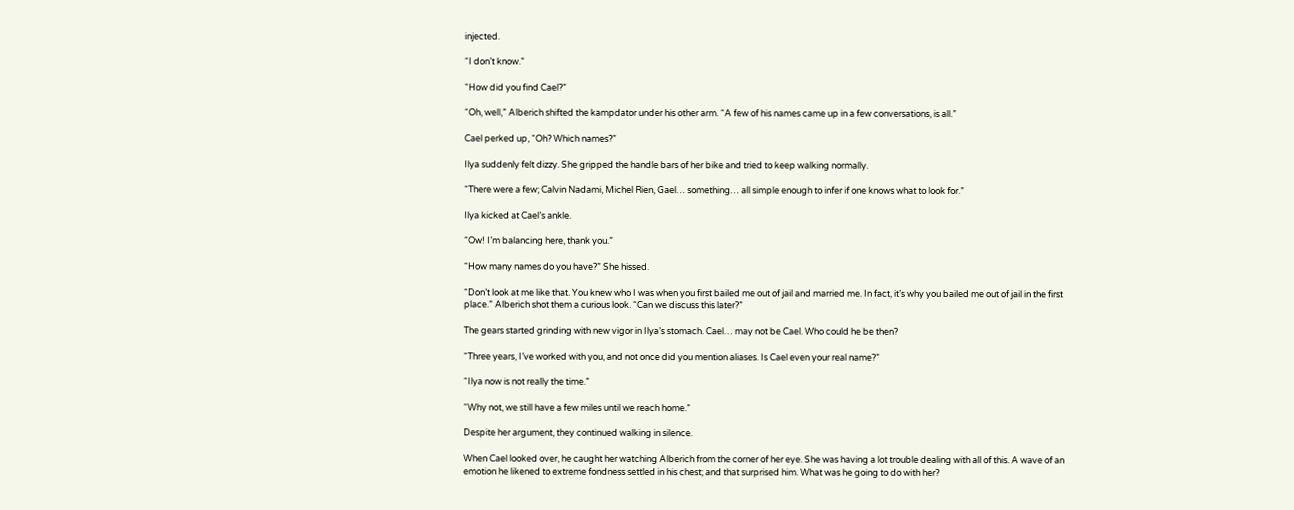injected.

“I don’t know.”

“How did you find Cael?”

“Oh, well,” Alberich shifted the kampdator under his other arm. “A few of his names came up in a few conversations, is all.”

Cael perked up, “Oh? Which names?”

Ilya suddenly felt dizzy. She gripped the handle bars of her bike and tried to keep walking normally.

“There were a few; Calvin Nadami, Michel Rien, Gael… something… all simple enough to infer if one knows what to look for.”

Ilya kicked at Cael’s ankle.

“Ow! I’m balancing here, thank you.”

“How many names do you have?” She hissed.

“Don’t look at me like that. You knew who I was when you first bailed me out of jail and married me. In fact, it’s why you bailed me out of jail in the first place.” Alberich shot them a curious look. “Can we discuss this later?”

The gears started grinding with new vigor in Ilya’s stomach. Cael… may not be Cael. Who could he be then?

“Three years, I’ve worked with you, and not once did you mention aliases. Is Cael even your real name?”

“Ilya now is not really the time.”

“Why not, we still have a few miles until we reach home.”

Despite her argument, they continued walking in silence.

When Cael looked over, he caught her watching Alberich from the corner of her eye. She was having a lot trouble dealing with all of this. A wave of an emotion he likened to extreme fondness settled in his chest; and that surprised him. What was he going to do with her?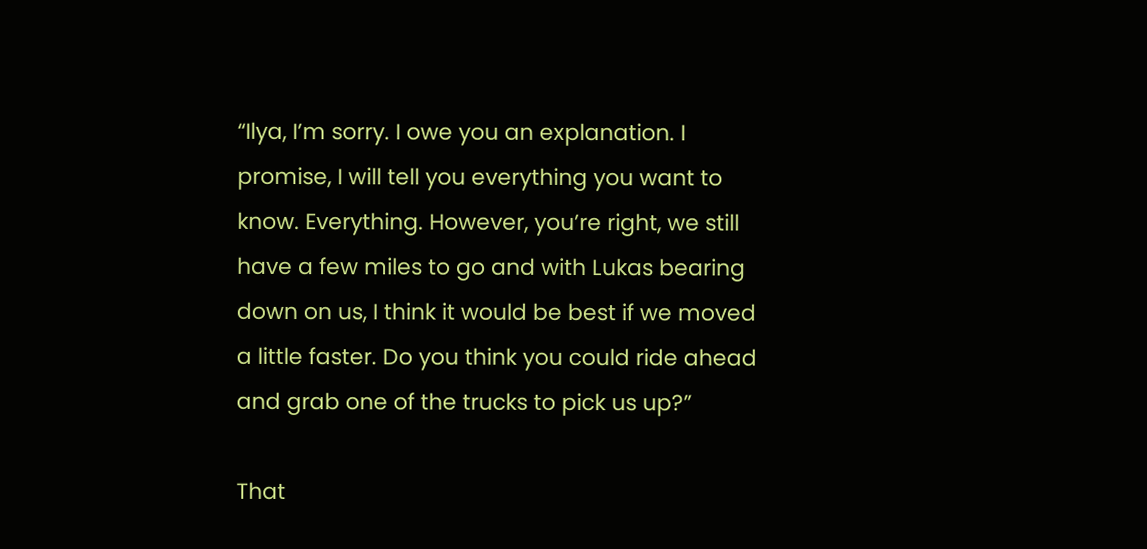“Ilya, I’m sorry. I owe you an explanation. I promise, I will tell you everything you want to know. Everything. However, you’re right, we still have a few miles to go and with Lukas bearing down on us, I think it would be best if we moved a little faster. Do you think you could ride ahead and grab one of the trucks to pick us up?”

That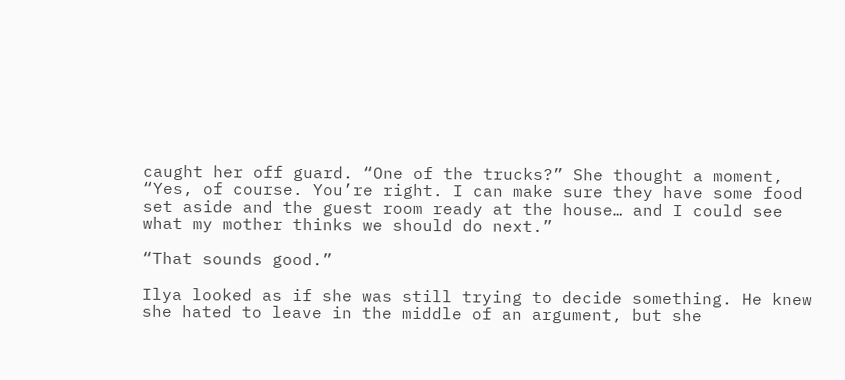caught her off guard. “One of the trucks?” She thought a moment, “Yes, of course. You’re right. I can make sure they have some food set aside and the guest room ready at the house… and I could see what my mother thinks we should do next.”

“That sounds good.”

Ilya looked as if she was still trying to decide something. He knew she hated to leave in the middle of an argument, but she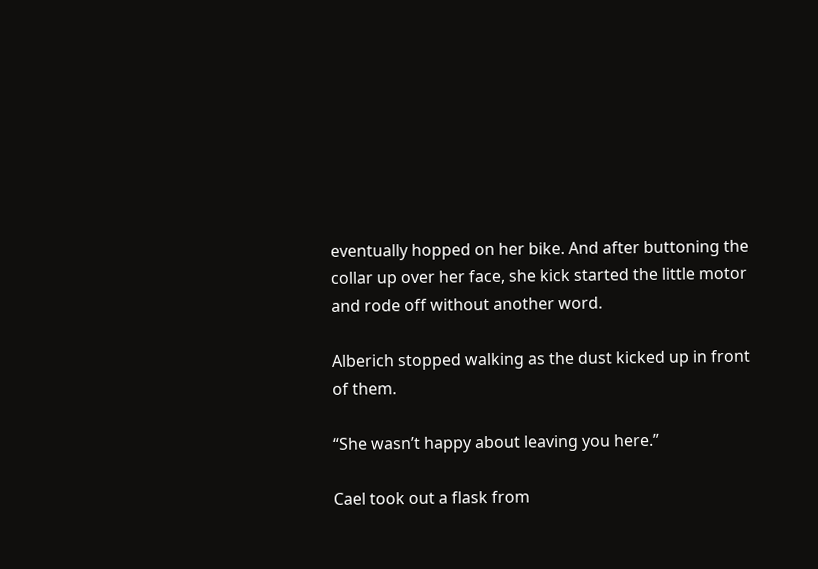eventually hopped on her bike. And after buttoning the collar up over her face, she kick started the little motor and rode off without another word.

Alberich stopped walking as the dust kicked up in front of them.

“She wasn’t happy about leaving you here.”

Cael took out a flask from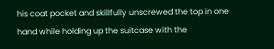his coat pocket and skillfully unscrewed the top in one hand while holding up the suitcase with the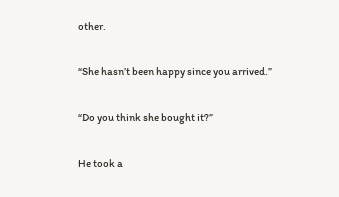other.

“She hasn’t been happy since you arrived.”

“Do you think she bought it?”

He took a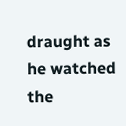draught as he watched the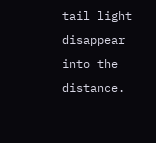tail light disappear into the distance.